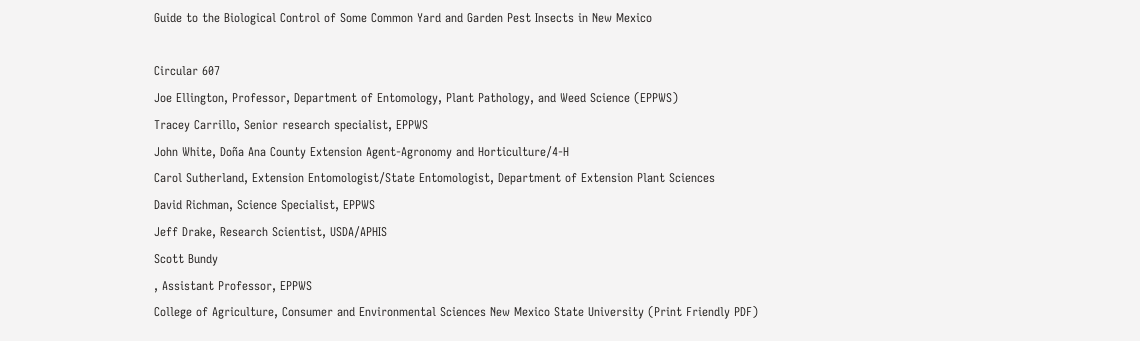Guide to the Biological Control of Some Common Yard and Garden Pest Insects in New Mexico

Circular 607
Joe Ellington, Professor, Department of Entomology, Plant Pathology, and Weed Science (EPPWS)
Tracey Carrillo, Senior research specialist, EPPWS
John White, Doña Ana County Extension Agent-Agronomy and Horticulture/4-H
Carol Sutherland, Extension Entomologist/State Entomologist, Department of Extension Plant Sciences
David Richman, Science Specialist, EPPWS
Jeff Drake, Research Scientist, USDA/APHIS
Scott Bundy
, Assistant Professor, EPPWS
College of Agriculture, Consumer and Environmental Sciences New Mexico State University (Print Friendly PDF)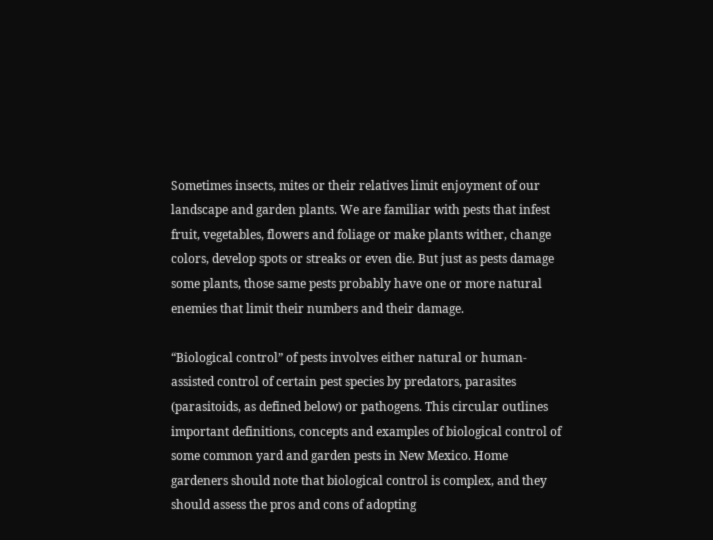Sometimes insects, mites or their relatives limit enjoyment of our landscape and garden plants. We are familiar with pests that infest fruit, vegetables, flowers and foliage or make plants wither, change colors, develop spots or streaks or even die. But just as pests damage some plants, those same pests probably have one or more natural enemies that limit their numbers and their damage.

“Biological control” of pests involves either natural or human-assisted control of certain pest species by predators, parasites (parasitoids, as defined below) or pathogens. This circular outlines important definitions, concepts and examples of biological control of some common yard and garden pests in New Mexico. Home gardeners should note that biological control is complex, and they should assess the pros and cons of adopting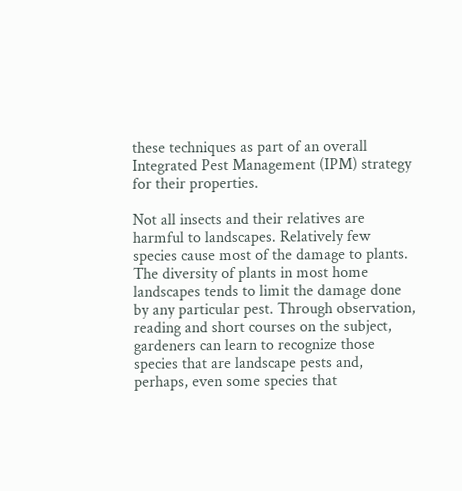these techniques as part of an overall Integrated Pest Management (IPM) strategy for their properties.

Not all insects and their relatives are harmful to landscapes. Relatively few species cause most of the damage to plants. The diversity of plants in most home landscapes tends to limit the damage done by any particular pest. Through observation, reading and short courses on the subject, gardeners can learn to recognize those species that are landscape pests and, perhaps, even some species that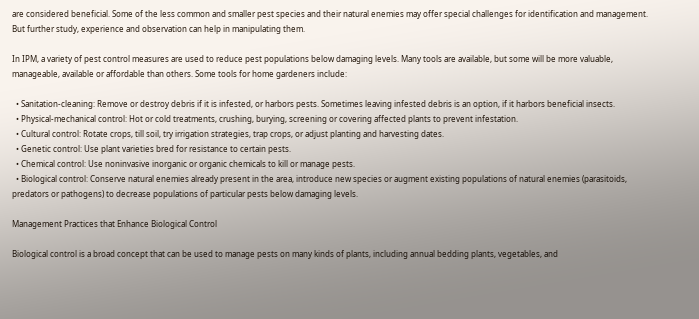are considered beneficial. Some of the less common and smaller pest species and their natural enemies may offer special challenges for identification and management. But further study, experience and observation can help in manipulating them.

In IPM, a variety of pest control measures are used to reduce pest populations below damaging levels. Many tools are available, but some will be more valuable, manageable, available or affordable than others. Some tools for home gardeners include:

  • Sanitation-cleaning: Remove or destroy debris if it is infested, or harbors pests. Sometimes leaving infested debris is an option, if it harbors beneficial insects.
  • Physical-mechanical control: Hot or cold treatments, crushing, burying, screening or covering affected plants to prevent infestation.
  • Cultural control: Rotate crops, till soil, try irrigation strategies, trap crops, or adjust planting and harvesting dates.
  • Genetic control: Use plant varieties bred for resistance to certain pests.
  • Chemical control: Use noninvasive inorganic or organic chemicals to kill or manage pests.
  • Biological control: Conserve natural enemies already present in the area, introduce new species or augment existing populations of natural enemies (parasitoids, predators or pathogens) to decrease populations of particular pests below damaging levels.

Management Practices that Enhance Biological Control

Biological control is a broad concept that can be used to manage pests on many kinds of plants, including annual bedding plants, vegetables, and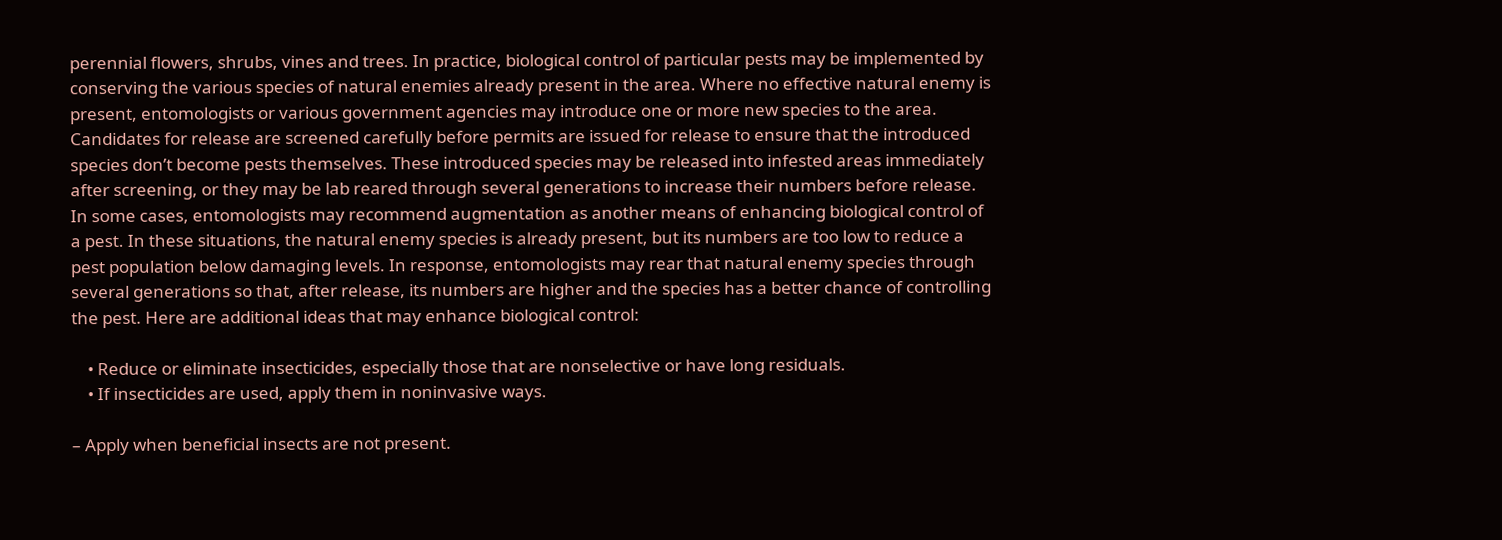perennial flowers, shrubs, vines and trees. In practice, biological control of particular pests may be implemented by conserving the various species of natural enemies already present in the area. Where no effective natural enemy is present, entomologists or various government agencies may introduce one or more new species to the area. Candidates for release are screened carefully before permits are issued for release to ensure that the introduced species don’t become pests themselves. These introduced species may be released into infested areas immediately after screening, or they may be lab reared through several generations to increase their numbers before release. In some cases, entomologists may recommend augmentation as another means of enhancing biological control of a pest. In these situations, the natural enemy species is already present, but its numbers are too low to reduce a pest population below damaging levels. In response, entomologists may rear that natural enemy species through several generations so that, after release, its numbers are higher and the species has a better chance of controlling the pest. Here are additional ideas that may enhance biological control:

    • Reduce or eliminate insecticides, especially those that are nonselective or have long residuals.
    • If insecticides are used, apply them in noninvasive ways.

– Apply when beneficial insects are not present.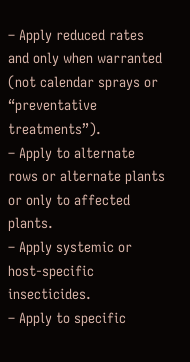– Apply reduced rates and only when warranted (not calendar sprays or “preventative treatments”).
– Apply to alternate rows or alternate plants or only to affected plants.
– Apply systemic or host-specific insecticides.
– Apply to specific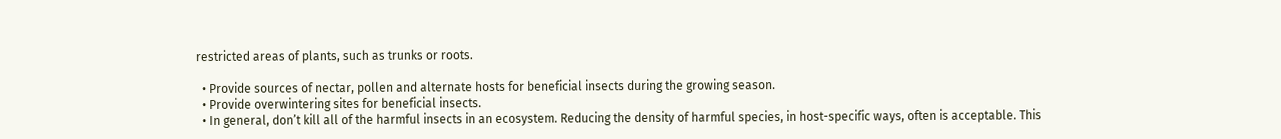restricted areas of plants, such as trunks or roots.

  • Provide sources of nectar, pollen and alternate hosts for beneficial insects during the growing season.
  • Provide overwintering sites for beneficial insects.
  • In general, don’t kill all of the harmful insects in an ecosystem. Reducing the density of harmful species, in host-specific ways, often is acceptable. This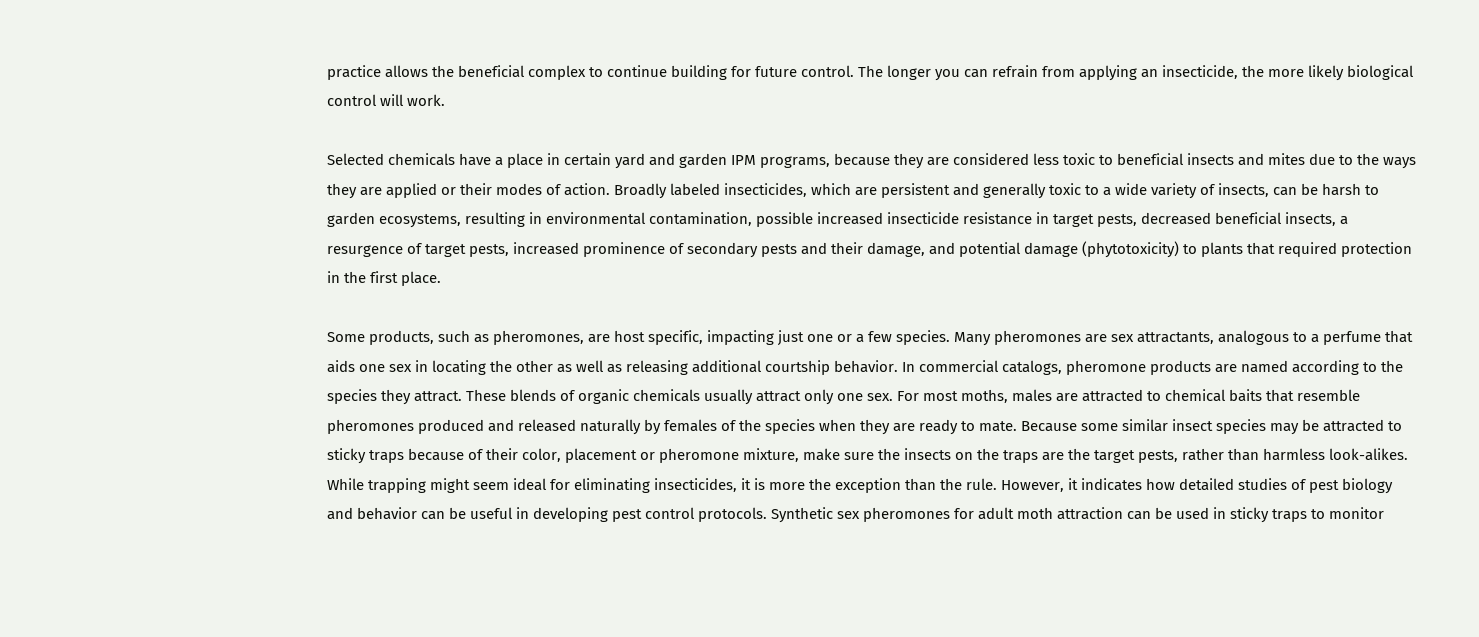practice allows the beneficial complex to continue building for future control. The longer you can refrain from applying an insecticide, the more likely biological control will work.

Selected chemicals have a place in certain yard and garden IPM programs, because they are considered less toxic to beneficial insects and mites due to the ways they are applied or their modes of action. Broadly labeled insecticides, which are persistent and generally toxic to a wide variety of insects, can be harsh to garden ecosystems, resulting in environmental contamination, possible increased insecticide resistance in target pests, decreased beneficial insects, a resurgence of target pests, increased prominence of secondary pests and their damage, and potential damage (phytotoxicity) to plants that required protection in the first place.

Some products, such as pheromones, are host specific, impacting just one or a few species. Many pheromones are sex attractants, analogous to a perfume that aids one sex in locating the other as well as releasing additional courtship behavior. In commercial catalogs, pheromone products are named according to the species they attract. These blends of organic chemicals usually attract only one sex. For most moths, males are attracted to chemical baits that resemble pheromones produced and released naturally by females of the species when they are ready to mate. Because some similar insect species may be attracted to sticky traps because of their color, placement or pheromone mixture, make sure the insects on the traps are the target pests, rather than harmless look-alikes. While trapping might seem ideal for eliminating insecticides, it is more the exception than the rule. However, it indicates how detailed studies of pest biology and behavior can be useful in developing pest control protocols. Synthetic sex pheromones for adult moth attraction can be used in sticky traps to monitor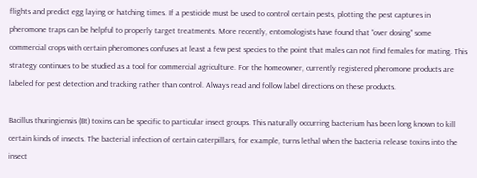flights and predict egg laying or hatching times. If a pesticide must be used to control certain pests, plotting the pest captures in pheromone traps can be helpful to properly target treatments. More recently, entomologists have found that “over dosing” some commercial crops with certain pheromones confuses at least a few pest species to the point that males can not find females for mating. This strategy continues to be studied as a tool for commercial agriculture. For the homeowner, currently registered pheromone products are labeled for pest detection and tracking rather than control. Always read and follow label directions on these products.

Bacillus thuringiensis (Bt) toxins can be specific to particular insect groups. This naturally occurring bacterium has been long known to kill certain kinds of insects. The bacterial infection of certain caterpillars, for example, turns lethal when the bacteria release toxins into the insect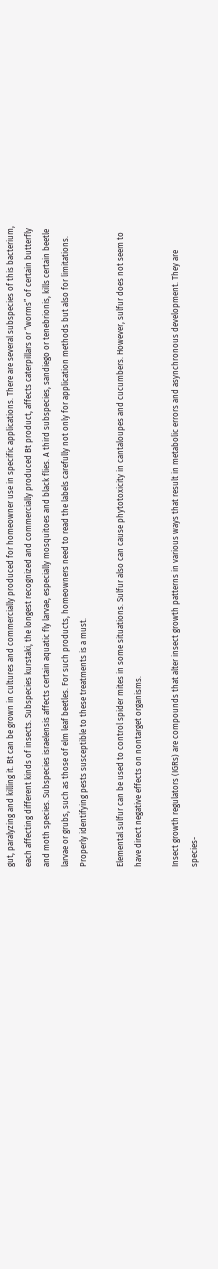gut, paralyzing and killing it. Bt can be grown in cultures and commercially produced for homeowner use in specific applications. There are several subspecies of this bacterium, each affecting different kinds of insects. Subspecies kurstaki, the longest recognized and commercially produced Bt product, affects caterpillars or “worms” of certain butterfly and moth species. Subspecies israelensis affects certain aquatic fly larvae, especially mosquitoes and black flies. A third subspecies, sandiego or tenebrionis, kills certain beetle larvae or grubs, such as those of elm leaf beetles. For such products, homeowners need to read the labels carefully not only for application methods but also for limitations. Properly identifying pests susceptible to these treatments is a must.

Elemental sulfur can be used to control spider mites in some situations. Sulfur also can cause phytotoxicity in cantaloupes and cucumbers. However, sulfur does not seem to have direct negative effects on nontarget organisms.

Insect growth regulators (IGRs) are compounds that alter insect growth patterns in various ways that result in metabolic errors and asynchronous development. They are species-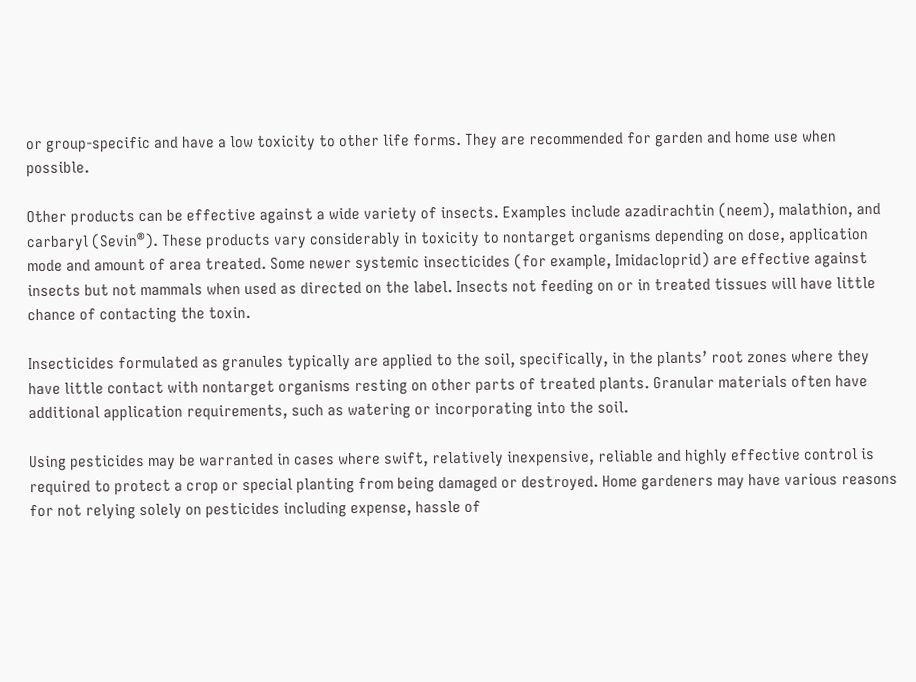or group-specific and have a low toxicity to other life forms. They are recommended for garden and home use when possible.

Other products can be effective against a wide variety of insects. Examples include azadirachtin (neem), malathion, and carbaryl (Sevin®). These products vary considerably in toxicity to nontarget organisms depending on dose, application mode and amount of area treated. Some newer systemic insecticides (for example, Imidacloprid) are effective against insects but not mammals when used as directed on the label. Insects not feeding on or in treated tissues will have little chance of contacting the toxin.

Insecticides formulated as granules typically are applied to the soil, specifically, in the plants’ root zones where they have little contact with nontarget organisms resting on other parts of treated plants. Granular materials often have additional application requirements, such as watering or incorporating into the soil.

Using pesticides may be warranted in cases where swift, relatively inexpensive, reliable and highly effective control is required to protect a crop or special planting from being damaged or destroyed. Home gardeners may have various reasons for not relying solely on pesticides including expense, hassle of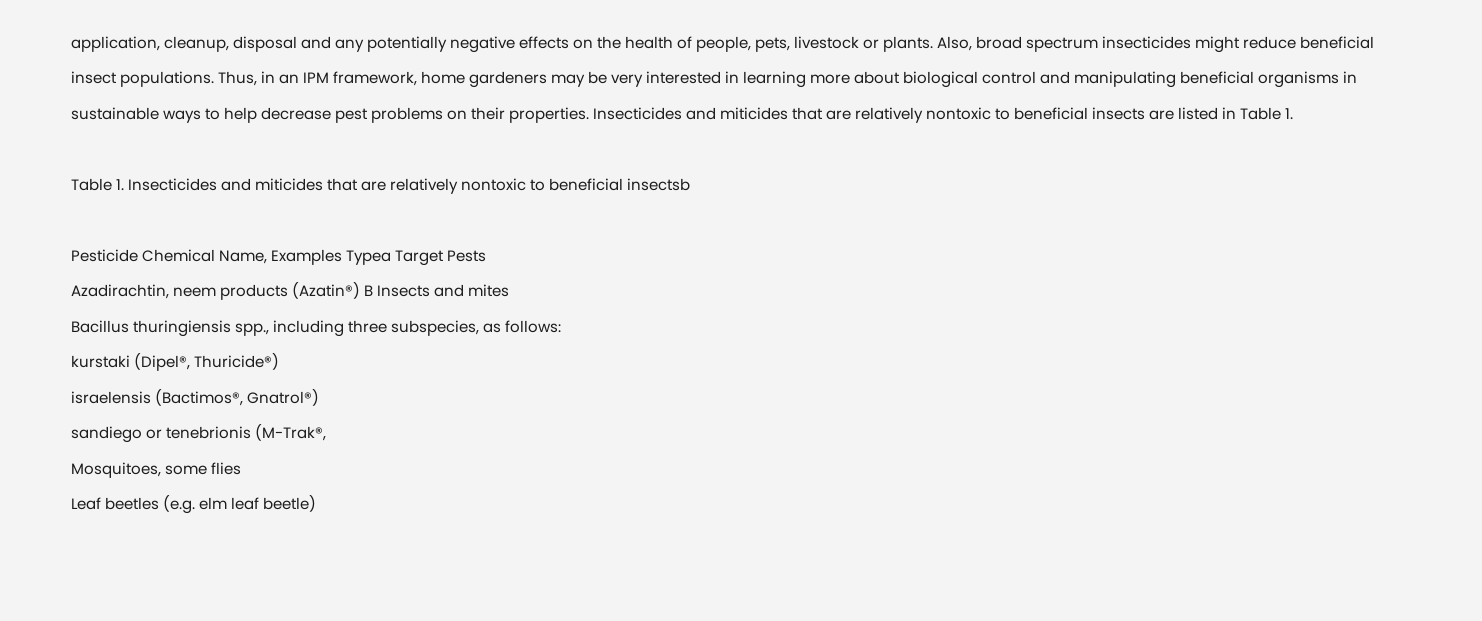application, cleanup, disposal and any potentially negative effects on the health of people, pets, livestock or plants. Also, broad spectrum insecticides might reduce beneficial insect populations. Thus, in an IPM framework, home gardeners may be very interested in learning more about biological control and manipulating beneficial organisms in sustainable ways to help decrease pest problems on their properties. Insecticides and miticides that are relatively nontoxic to beneficial insects are listed in Table 1.

Table 1. Insecticides and miticides that are relatively nontoxic to beneficial insectsb

Pesticide Chemical Name, Examples Typea Target Pests
Azadirachtin, neem products (Azatin®) B Insects and mites
Bacillus thuringiensis spp., including three subspecies, as follows:
kurstaki (Dipel®, Thuricide®)
israelensis (Bactimos®, Gnatrol®)
sandiego or tenebrionis (M-Trak®,
Mosquitoes, some flies
Leaf beetles (e.g. elm leaf beetle)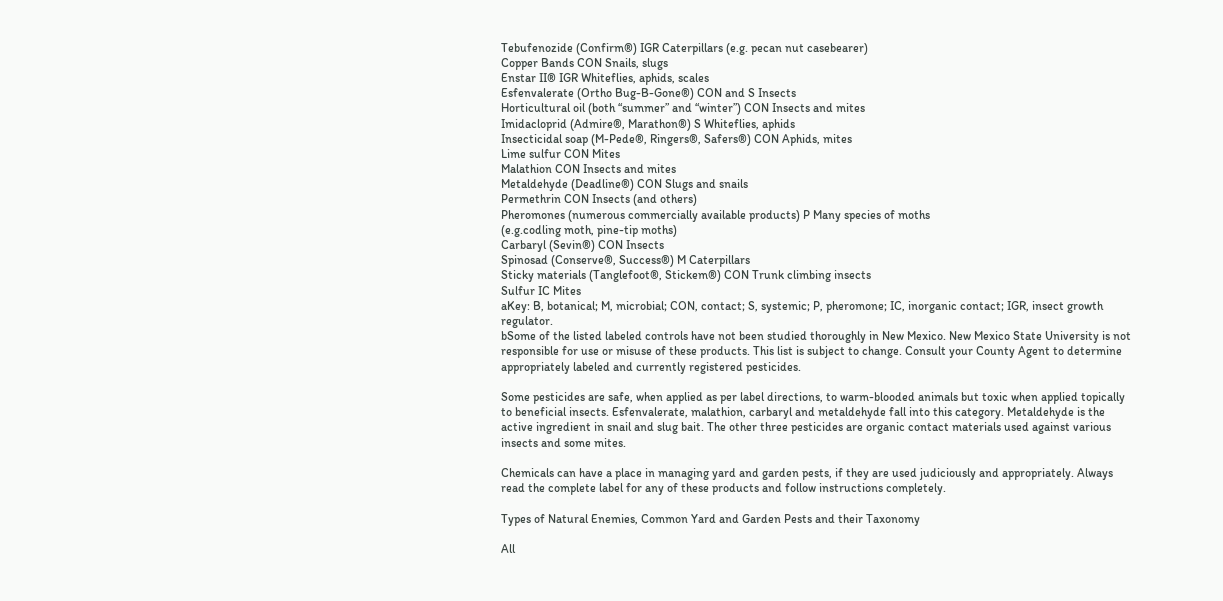Tebufenozide (Confirm®) IGR Caterpillars (e.g. pecan nut casebearer)
Copper Bands CON Snails, slugs
Enstar II® IGR Whiteflies, aphids, scales
Esfenvalerate (Ortho Bug-B-Gone®) CON and S Insects
Horticultural oil (both “summer” and “winter”) CON Insects and mites
Imidacloprid (Admire®, Marathon®) S Whiteflies, aphids
Insecticidal soap (M-Pede®, Ringers®, Safers®) CON Aphids, mites
Lime sulfur CON Mites
Malathion CON Insects and mites
Metaldehyde (Deadline®) CON Slugs and snails
Permethrin CON Insects (and others)
Pheromones (numerous commercially available products) P Many species of moths
(e.g.codling moth, pine-tip moths)
Carbaryl (Sevin®) CON Insects
Spinosad (Conserve®, Success®) M Caterpillars
Sticky materials (Tanglefoot®, Stickem®) CON Trunk climbing insects
Sulfur IC Mites
aKey: B, botanical; M, microbial; CON, contact; S, systemic; P, pheromone; IC, inorganic contact; IGR, insect growth regulator.
bSome of the listed labeled controls have not been studied thoroughly in New Mexico. New Mexico State University is not responsible for use or misuse of these products. This list is subject to change. Consult your County Agent to determine appropriately labeled and currently registered pesticides.

Some pesticides are safe, when applied as per label directions, to warm-blooded animals but toxic when applied topically to beneficial insects. Esfenvalerate, malathion, carbaryl and metaldehyde fall into this category. Metaldehyde is the active ingredient in snail and slug bait. The other three pesticides are organic contact materials used against various insects and some mites.

Chemicals can have a place in managing yard and garden pests, if they are used judiciously and appropriately. Always read the complete label for any of these products and follow instructions completely.

Types of Natural Enemies, Common Yard and Garden Pests and their Taxonomy

All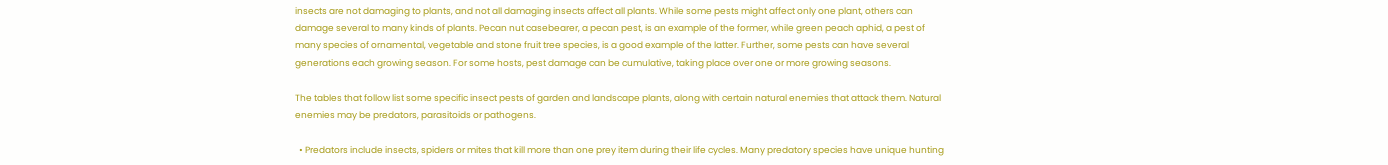insects are not damaging to plants, and not all damaging insects affect all plants. While some pests might affect only one plant, others can damage several to many kinds of plants. Pecan nut casebearer, a pecan pest, is an example of the former, while green peach aphid, a pest of many species of ornamental, vegetable and stone fruit tree species, is a good example of the latter. Further, some pests can have several generations each growing season. For some hosts, pest damage can be cumulative, taking place over one or more growing seasons.

The tables that follow list some specific insect pests of garden and landscape plants, along with certain natural enemies that attack them. Natural enemies may be predators, parasitoids or pathogens.

  • Predators include insects, spiders or mites that kill more than one prey item during their life cycles. Many predatory species have unique hunting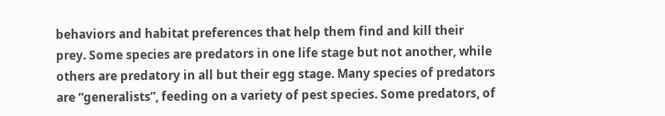behaviors and habitat preferences that help them find and kill their prey. Some species are predators in one life stage but not another, while others are predatory in all but their egg stage. Many species of predators are “generalists”, feeding on a variety of pest species. Some predators, of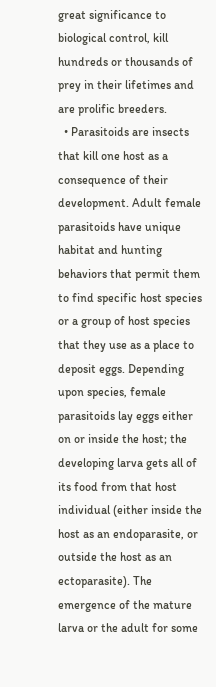great significance to biological control, kill hundreds or thousands of prey in their lifetimes and are prolific breeders.
  • Parasitoids are insects that kill one host as a consequence of their development. Adult female parasitoids have unique habitat and hunting behaviors that permit them to find specific host species or a group of host species that they use as a place to deposit eggs. Depending upon species, female parasitoids lay eggs either on or inside the host; the developing larva gets all of its food from that host individual (either inside the host as an endoparasite, or outside the host as an ectoparasite). The emergence of the mature larva or the adult for some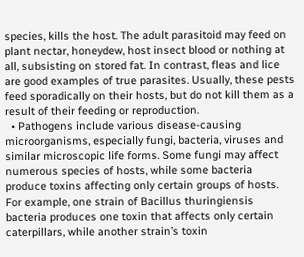species, kills the host. The adult parasitoid may feed on plant nectar, honeydew, host insect blood or nothing at all, subsisting on stored fat. In contrast, fleas and lice are good examples of true parasites. Usually, these pests feed sporadically on their hosts, but do not kill them as a result of their feeding or reproduction.
  • Pathogens include various disease-causing microorganisms, especially fungi, bacteria, viruses and similar microscopic life forms. Some fungi may affect numerous species of hosts, while some bacteria produce toxins affecting only certain groups of hosts. For example, one strain of Bacillus thuringiensis bacteria produces one toxin that affects only certain caterpillars, while another strain’s toxin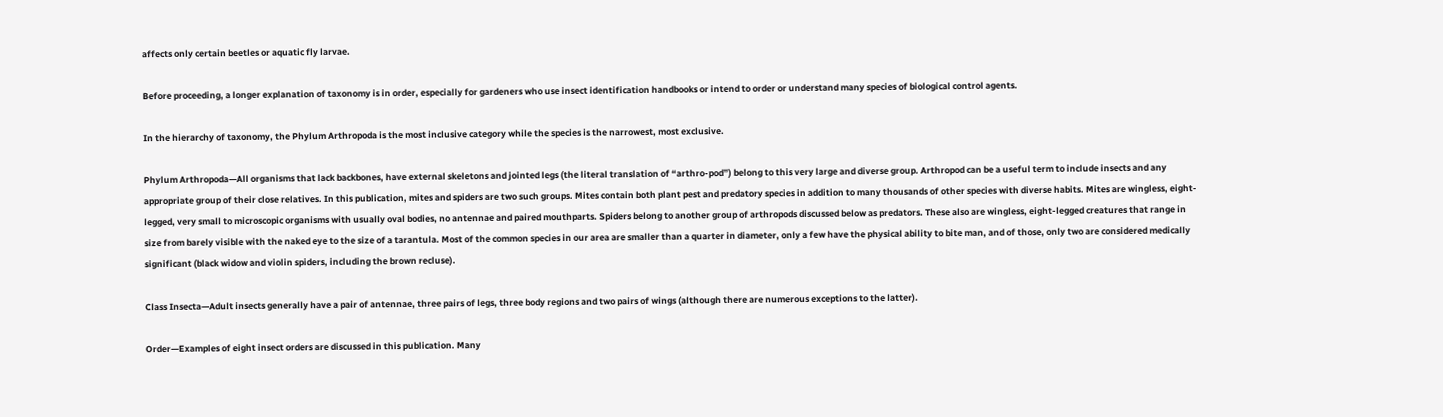affects only certain beetles or aquatic fly larvae.

Before proceeding, a longer explanation of taxonomy is in order, especially for gardeners who use insect identification handbooks or intend to order or understand many species of biological control agents.

In the hierarchy of taxonomy, the Phylum Arthropoda is the most inclusive category while the species is the narrowest, most exclusive.

Phylum Arthropoda—All organisms that lack backbones, have external skeletons and jointed legs (the literal translation of “arthro-pod”) belong to this very large and diverse group. Arthropod can be a useful term to include insects and any appropriate group of their close relatives. In this publication, mites and spiders are two such groups. Mites contain both plant pest and predatory species in addition to many thousands of other species with diverse habits. Mites are wingless, eight-legged, very small to microscopic organisms with usually oval bodies, no antennae and paired mouthparts. Spiders belong to another group of arthropods discussed below as predators. These also are wingless, eight-legged creatures that range in size from barely visible with the naked eye to the size of a tarantula. Most of the common species in our area are smaller than a quarter in diameter, only a few have the physical ability to bite man, and of those, only two are considered medically significant (black widow and violin spiders, including the brown recluse).

Class Insecta—Adult insects generally have a pair of antennae, three pairs of legs, three body regions and two pairs of wings (although there are numerous exceptions to the latter).

Order—Examples of eight insect orders are discussed in this publication. Many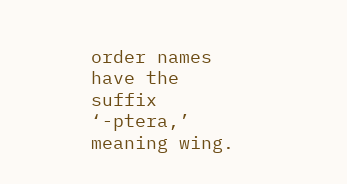order names have the suffix ‘-ptera,’ meaning wing.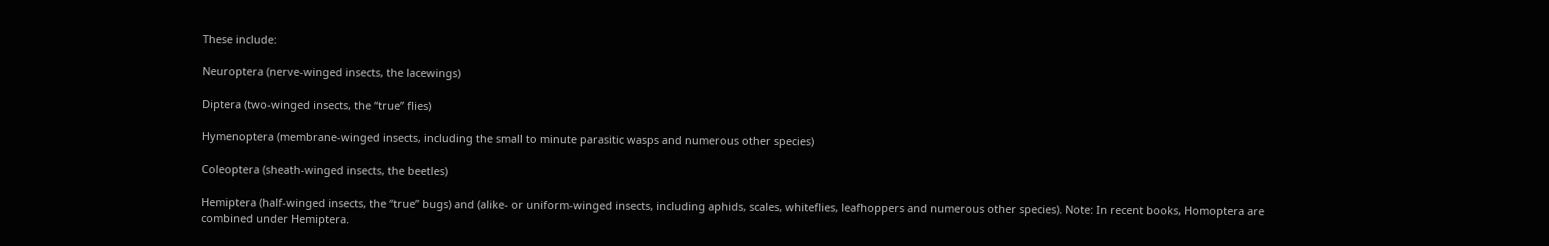These include:

Neuroptera (nerve-winged insects, the lacewings)

Diptera (two-winged insects, the “true” flies)

Hymenoptera (membrane-winged insects, including the small to minute parasitic wasps and numerous other species)

Coleoptera (sheath-winged insects, the beetles)

Hemiptera (half-winged insects, the “true” bugs) and (alike- or uniform-winged insects, including aphids, scales, whiteflies, leafhoppers and numerous other species). Note: In recent books, Homoptera are combined under Hemiptera.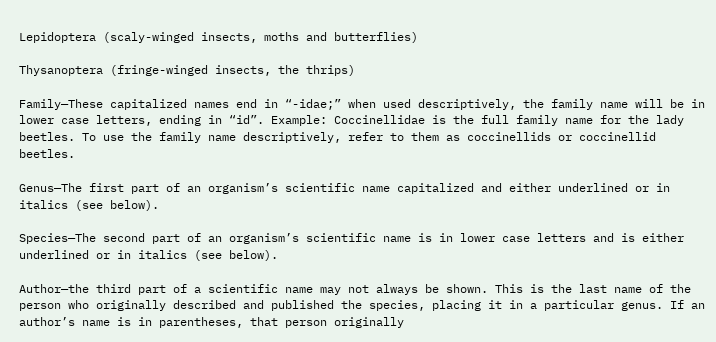Lepidoptera (scaly-winged insects, moths and butterflies)

Thysanoptera (fringe-winged insects, the thrips)

Family—These capitalized names end in “-idae;” when used descriptively, the family name will be in lower case letters, ending in “id”. Example: Coccinellidae is the full family name for the lady beetles. To use the family name descriptively, refer to them as coccinellids or coccinellid beetles.

Genus—The first part of an organism’s scientific name capitalized and either underlined or in italics (see below).

Species—The second part of an organism’s scientific name is in lower case letters and is either underlined or in italics (see below).

Author—the third part of a scientific name may not always be shown. This is the last name of the person who originally described and published the species, placing it in a particular genus. If an author’s name is in parentheses, that person originally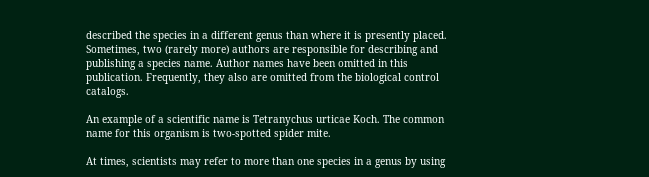described the species in a different genus than where it is presently placed. Sometimes, two (rarely more) authors are responsible for describing and publishing a species name. Author names have been omitted in this publication. Frequently, they also are omitted from the biological control catalogs.

An example of a scientific name is Tetranychus urticae Koch. The common name for this organism is two-spotted spider mite.

At times, scientists may refer to more than one species in a genus by using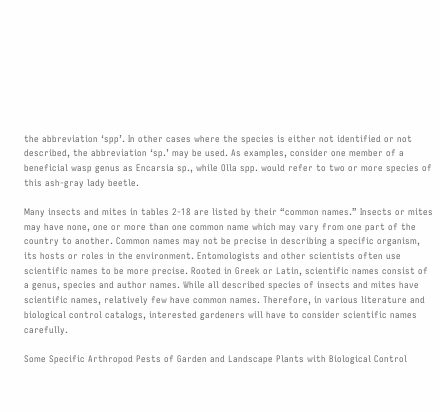the abbreviation ‘spp’. In other cases where the species is either not identified or not described, the abbreviation ‘sp.’ may be used. As examples, consider one member of a beneficial wasp genus as Encarsia sp., while Olla spp. would refer to two or more species of this ash-gray lady beetle.

Many insects and mites in tables 2-18 are listed by their “common names.” Insects or mites may have none, one or more than one common name which may vary from one part of the country to another. Common names may not be precise in describing a specific organism, its hosts or roles in the environment. Entomologists and other scientists often use scientific names to be more precise. Rooted in Greek or Latin, scientific names consist of a genus, species and author names. While all described species of insects and mites have scientific names, relatively few have common names. Therefore, in various literature and biological control catalogs, interested gardeners will have to consider scientific names carefully.

Some Specific Arthropod Pests of Garden and Landscape Plants with Biological Control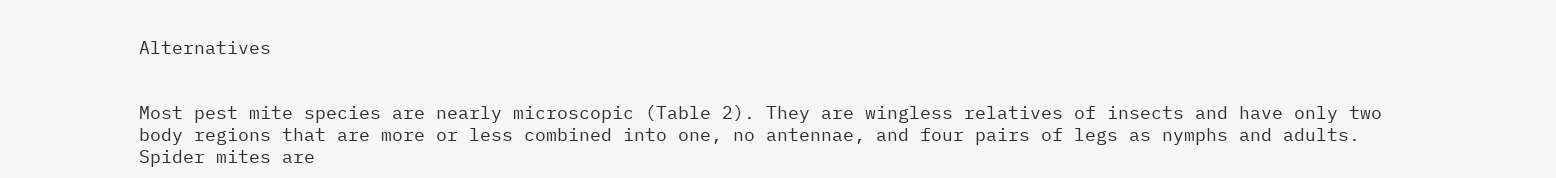Alternatives


Most pest mite species are nearly microscopic (Table 2). They are wingless relatives of insects and have only two body regions that are more or less combined into one, no antennae, and four pairs of legs as nymphs and adults. Spider mites are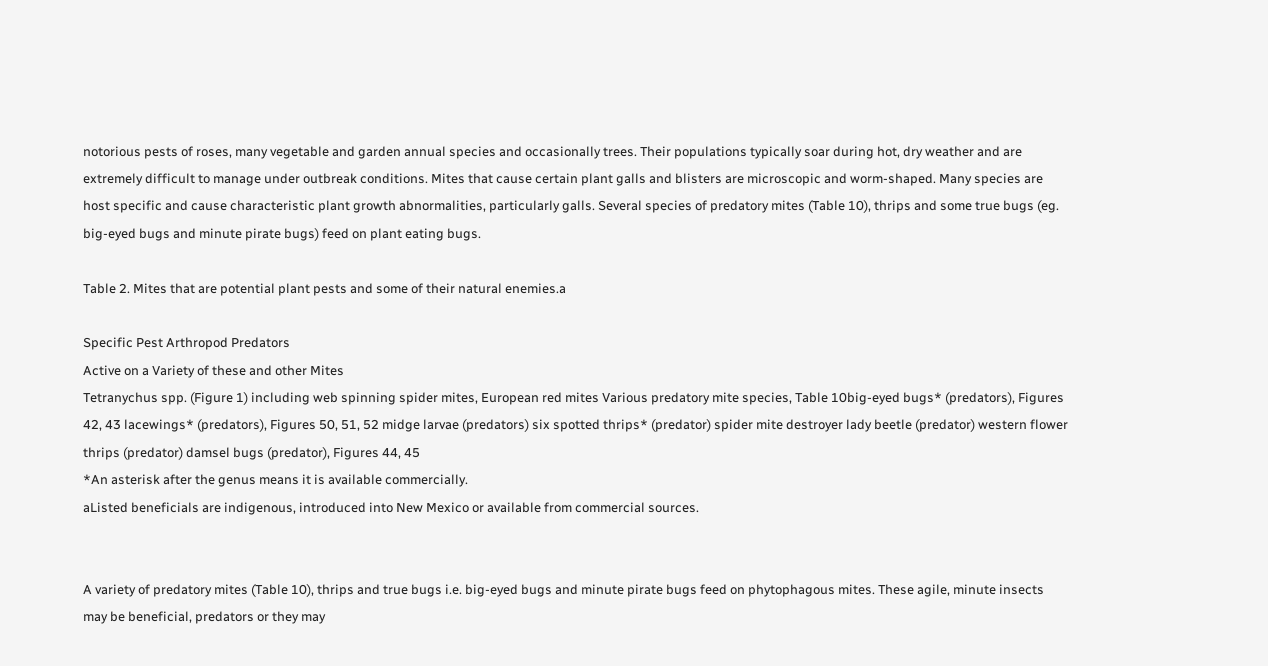notorious pests of roses, many vegetable and garden annual species and occasionally trees. Their populations typically soar during hot, dry weather and are extremely difficult to manage under outbreak conditions. Mites that cause certain plant galls and blisters are microscopic and worm-shaped. Many species are host specific and cause characteristic plant growth abnormalities, particularly galls. Several species of predatory mites (Table 10), thrips and some true bugs (eg. big-eyed bugs and minute pirate bugs) feed on plant eating bugs.

Table 2. Mites that are potential plant pests and some of their natural enemies.a

Specific Pest Arthropod Predators
Active on a Variety of these and other Mites
Tetranychus spp. (Figure 1) including web spinning spider mites, European red mites Various predatory mite species, Table 10big-eyed bugs* (predators), Figures 42, 43 lacewings* (predators), Figures 50, 51, 52 midge larvae (predators) six spotted thrips* (predator) spider mite destroyer lady beetle (predator) western flower thrips (predator) damsel bugs (predator), Figures 44, 45
*An asterisk after the genus means it is available commercially.
aListed beneficials are indigenous, introduced into New Mexico or available from commercial sources.


A variety of predatory mites (Table 10), thrips and true bugs i.e. big-eyed bugs and minute pirate bugs feed on phytophagous mites. These agile, minute insects may be beneficial, predators or they may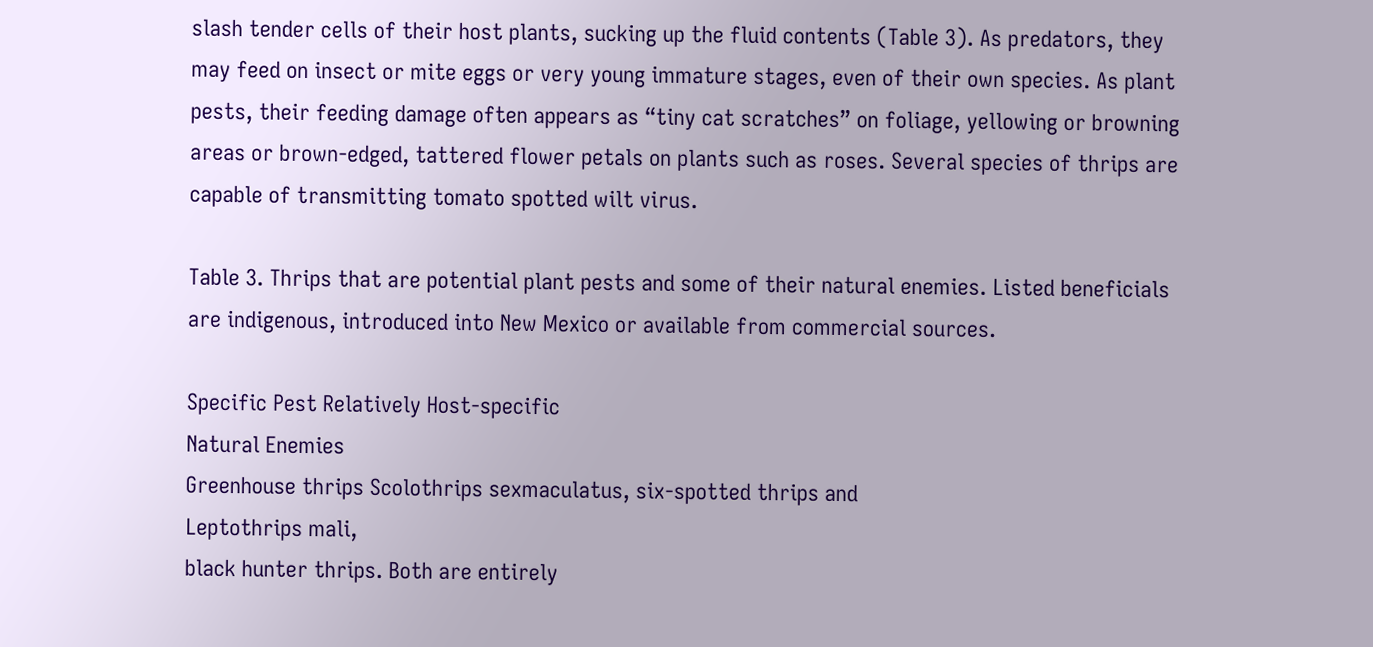slash tender cells of their host plants, sucking up the fluid contents (Table 3). As predators, they may feed on insect or mite eggs or very young immature stages, even of their own species. As plant pests, their feeding damage often appears as “tiny cat scratches” on foliage, yellowing or browning areas or brown-edged, tattered flower petals on plants such as roses. Several species of thrips are capable of transmitting tomato spotted wilt virus.

Table 3. Thrips that are potential plant pests and some of their natural enemies. Listed beneficials are indigenous, introduced into New Mexico or available from commercial sources.

Specific Pest Relatively Host-specific
Natural Enemies
Greenhouse thrips Scolothrips sexmaculatus, six-spotted thrips and
Leptothrips mali,
black hunter thrips. Both are entirely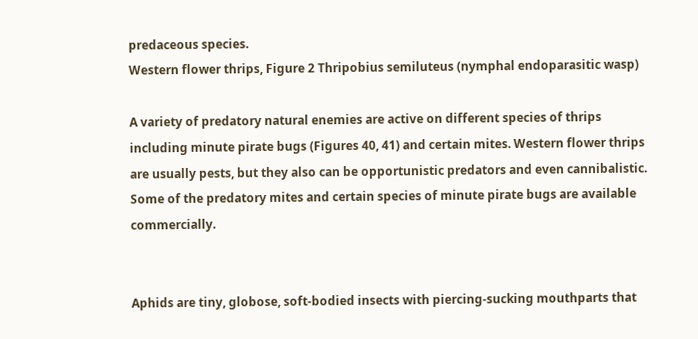predaceous species.
Western flower thrips, Figure 2 Thripobius semiluteus (nymphal endoparasitic wasp)

A variety of predatory natural enemies are active on different species of thrips including minute pirate bugs (Figures 40, 41) and certain mites. Western flower thrips are usually pests, but they also can be opportunistic predators and even cannibalistic. Some of the predatory mites and certain species of minute pirate bugs are available commercially.


Aphids are tiny, globose, soft-bodied insects with piercing-sucking mouthparts that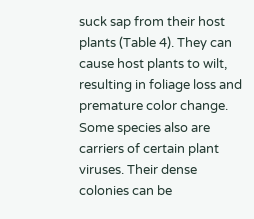suck sap from their host plants (Table 4). They can cause host plants to wilt, resulting in foliage loss and premature color change. Some species also are carriers of certain plant viruses. Their dense colonies can be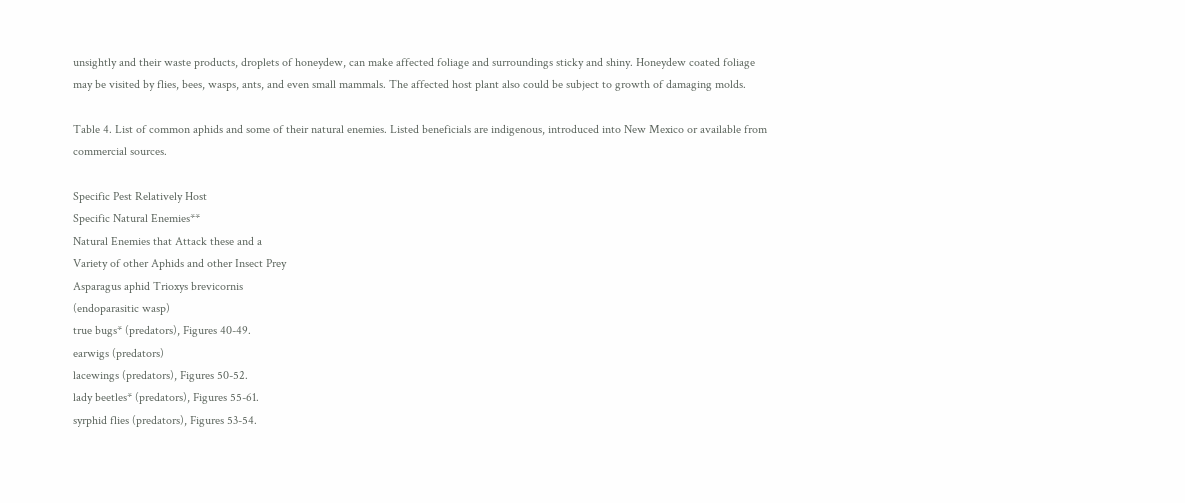unsightly and their waste products, droplets of honeydew, can make affected foliage and surroundings sticky and shiny. Honeydew coated foliage may be visited by flies, bees, wasps, ants, and even small mammals. The affected host plant also could be subject to growth of damaging molds.

Table 4. List of common aphids and some of their natural enemies. Listed beneficials are indigenous, introduced into New Mexico or available from commercial sources.

Specific Pest Relatively Host
Specific Natural Enemies**
Natural Enemies that Attack these and a
Variety of other Aphids and other Insect Prey
Asparagus aphid Trioxys brevicornis
(endoparasitic wasp)
true bugs* (predators), Figures 40-49.
earwigs (predators)
lacewings (predators), Figures 50-52.
lady beetles* (predators), Figures 55-61.
syrphid flies (predators), Figures 53-54.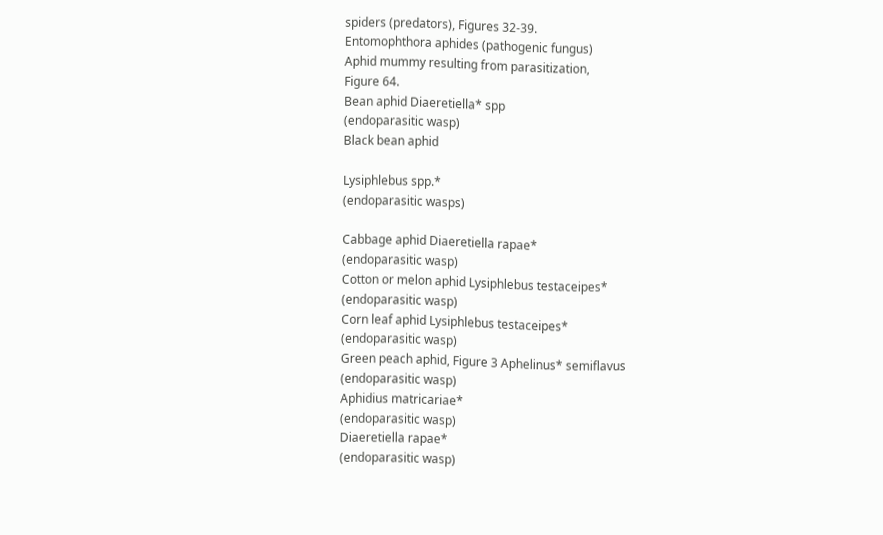spiders (predators), Figures 32-39.
Entomophthora aphides (pathogenic fungus)
Aphid mummy resulting from parasitization,
Figure 64.
Bean aphid Diaeretiella* spp
(endoparasitic wasp)
Black bean aphid

Lysiphlebus spp.*
(endoparasitic wasps)

Cabbage aphid Diaeretiella rapae*
(endoparasitic wasp)
Cotton or melon aphid Lysiphlebus testaceipes*
(endoparasitic wasp)
Corn leaf aphid Lysiphlebus testaceipes*
(endoparasitic wasp)
Green peach aphid, Figure 3 Aphelinus* semiflavus
(endoparasitic wasp)
Aphidius matricariae*
(endoparasitic wasp)
Diaeretiella rapae*
(endoparasitic wasp)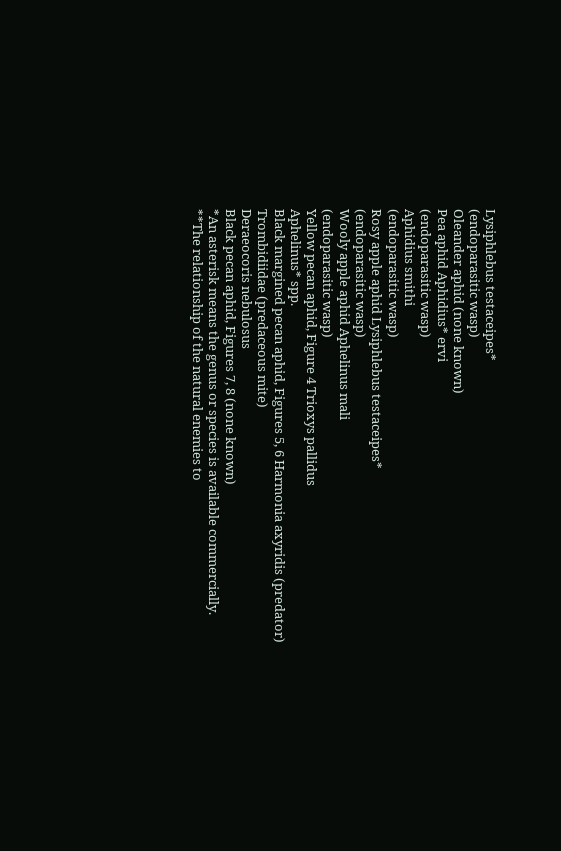Lysiphlebus testaceipes*
(endoparasitic wasp)
Oleander aphid (none known)
Pea aphid Aphidius* ervi
(endoparasitic wasp)
Aphidius smithi
(endoparasitic wasp)
Rosy apple aphid Lysiphlebus testaceipes*
(endoparasitic wasp)
Wooly apple aphid Aphelinus mali
(endoparasitic wasp)
Yellow pecan aphid, Figure 4 Trioxys pallidus
Aphelinus* spp.
Black margined pecan aphid, Figures 5, 6 Harmonia axyridis (predator)
Trombidiidae (predaceous mite)
Deraeocoris nebulosus
Black pecan aphid, Figures 7, 8 (none known)
*An asterisk means the genus or species is available commercially.
**The relationship of the natural enemies to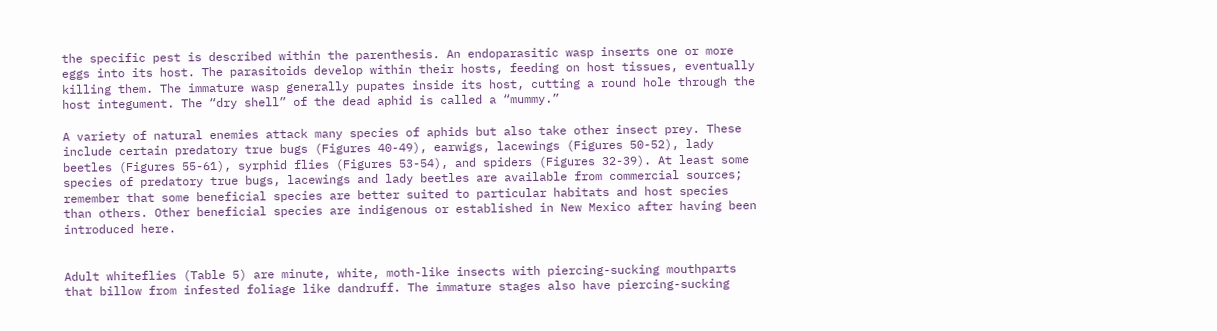the specific pest is described within the parenthesis. An endoparasitic wasp inserts one or more eggs into its host. The parasitoids develop within their hosts, feeding on host tissues, eventually killing them. The immature wasp generally pupates inside its host, cutting a round hole through the host integument. The “dry shell” of the dead aphid is called a “mummy.”

A variety of natural enemies attack many species of aphids but also take other insect prey. These include certain predatory true bugs (Figures 40-49), earwigs, lacewings (Figures 50-52), lady beetles (Figures 55-61), syrphid flies (Figures 53-54), and spiders (Figures 32-39). At least some species of predatory true bugs, lacewings and lady beetles are available from commercial sources; remember that some beneficial species are better suited to particular habitats and host species than others. Other beneficial species are indigenous or established in New Mexico after having been introduced here.


Adult whiteflies (Table 5) are minute, white, moth-like insects with piercing-sucking mouthparts that billow from infested foliage like dandruff. The immature stages also have piercing-sucking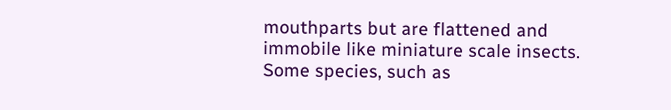mouthparts but are flattened and immobile like miniature scale insects. Some species, such as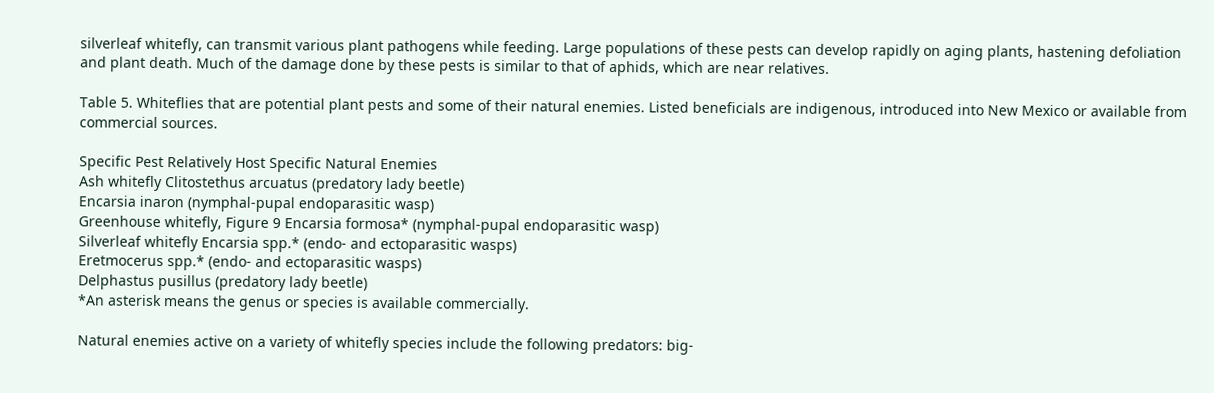silverleaf whitefly, can transmit various plant pathogens while feeding. Large populations of these pests can develop rapidly on aging plants, hastening defoliation and plant death. Much of the damage done by these pests is similar to that of aphids, which are near relatives.

Table 5. Whiteflies that are potential plant pests and some of their natural enemies. Listed beneficials are indigenous, introduced into New Mexico or available from commercial sources.

Specific Pest Relatively Host Specific Natural Enemies
Ash whitefly Clitostethus arcuatus (predatory lady beetle)
Encarsia inaron (nymphal-pupal endoparasitic wasp)
Greenhouse whitefly, Figure 9 Encarsia formosa* (nymphal-pupal endoparasitic wasp)
Silverleaf whitefly Encarsia spp.* (endo- and ectoparasitic wasps)
Eretmocerus spp.* (endo- and ectoparasitic wasps)
Delphastus pusillus (predatory lady beetle)
*An asterisk means the genus or species is available commercially.

Natural enemies active on a variety of whitefly species include the following predators: big-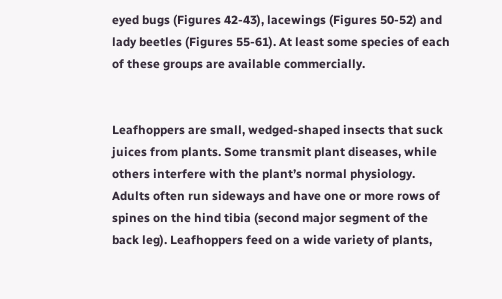eyed bugs (Figures 42-43), lacewings (Figures 50-52) and lady beetles (Figures 55-61). At least some species of each of these groups are available commercially.


Leafhoppers are small, wedged-shaped insects that suck juices from plants. Some transmit plant diseases, while others interfere with the plant’s normal physiology. Adults often run sideways and have one or more rows of spines on the hind tibia (second major segment of the back leg). Leafhoppers feed on a wide variety of plants,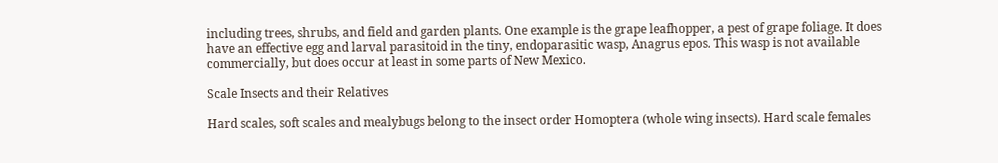including trees, shrubs, and field and garden plants. One example is the grape leafhopper, a pest of grape foliage. It does have an effective egg and larval parasitoid in the tiny, endoparasitic wasp, Anagrus epos. This wasp is not available commercially, but does occur at least in some parts of New Mexico.

Scale Insects and their Relatives

Hard scales, soft scales and mealybugs belong to the insect order Homoptera (whole wing insects). Hard scale females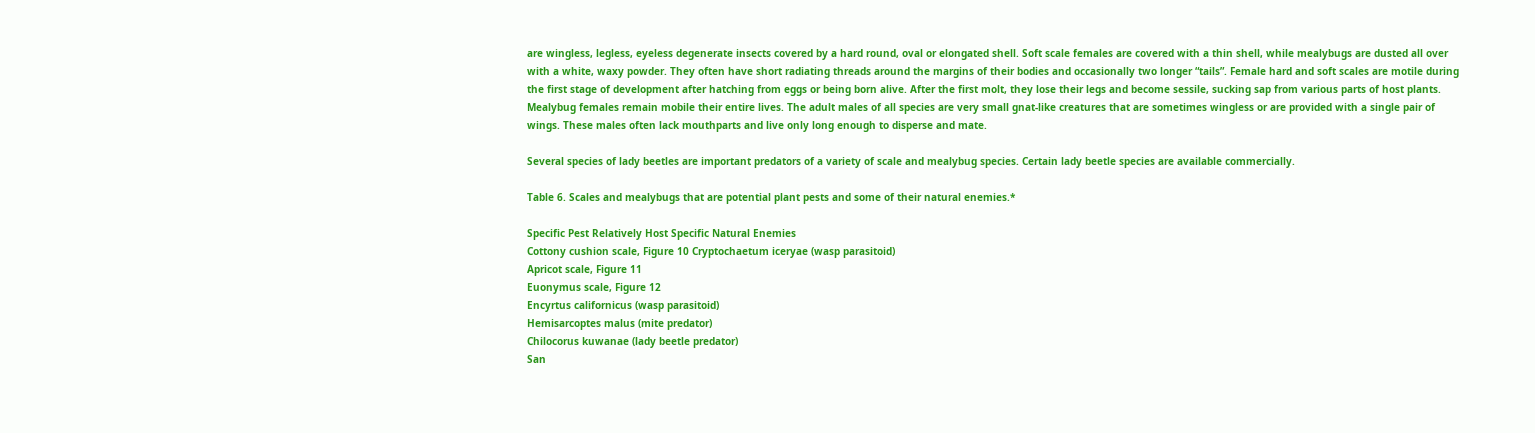are wingless, legless, eyeless degenerate insects covered by a hard round, oval or elongated shell. Soft scale females are covered with a thin shell, while mealybugs are dusted all over with a white, waxy powder. They often have short radiating threads around the margins of their bodies and occasionally two longer “tails”. Female hard and soft scales are motile during the first stage of development after hatching from eggs or being born alive. After the first molt, they lose their legs and become sessile, sucking sap from various parts of host plants. Mealybug females remain mobile their entire lives. The adult males of all species are very small gnat-like creatures that are sometimes wingless or are provided with a single pair of wings. These males often lack mouthparts and live only long enough to disperse and mate.

Several species of lady beetles are important predators of a variety of scale and mealybug species. Certain lady beetle species are available commercially.

Table 6. Scales and mealybugs that are potential plant pests and some of their natural enemies.*

Specific Pest Relatively Host Specific Natural Enemies
Cottony cushion scale, Figure 10 Cryptochaetum iceryae (wasp parasitoid)
Apricot scale, Figure 11
Euonymus scale, Figure 12
Encyrtus californicus (wasp parasitoid)
Hemisarcoptes malus (mite predator)
Chilocorus kuwanae (lady beetle predator)
San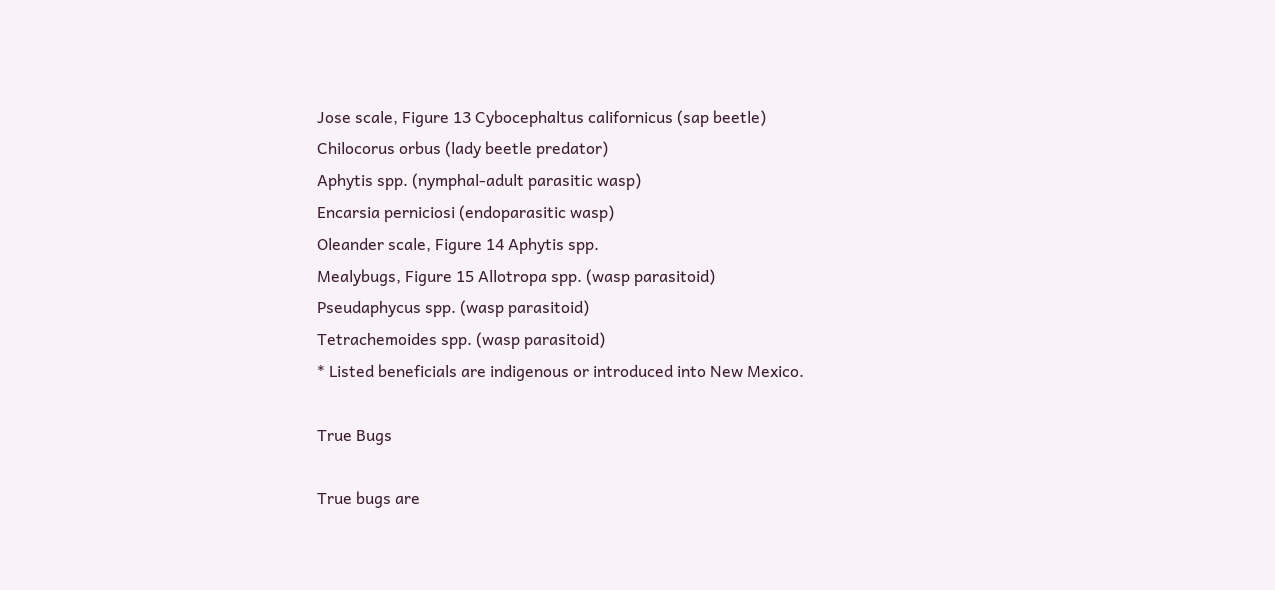Jose scale, Figure 13 Cybocephaltus californicus (sap beetle)
Chilocorus orbus (lady beetle predator)
Aphytis spp. (nymphal-adult parasitic wasp)
Encarsia perniciosi (endoparasitic wasp)
Oleander scale, Figure 14 Aphytis spp.
Mealybugs, Figure 15 Allotropa spp. (wasp parasitoid)
Pseudaphycus spp. (wasp parasitoid)
Tetrachemoides spp. (wasp parasitoid)
* Listed beneficials are indigenous or introduced into New Mexico.

True Bugs

True bugs are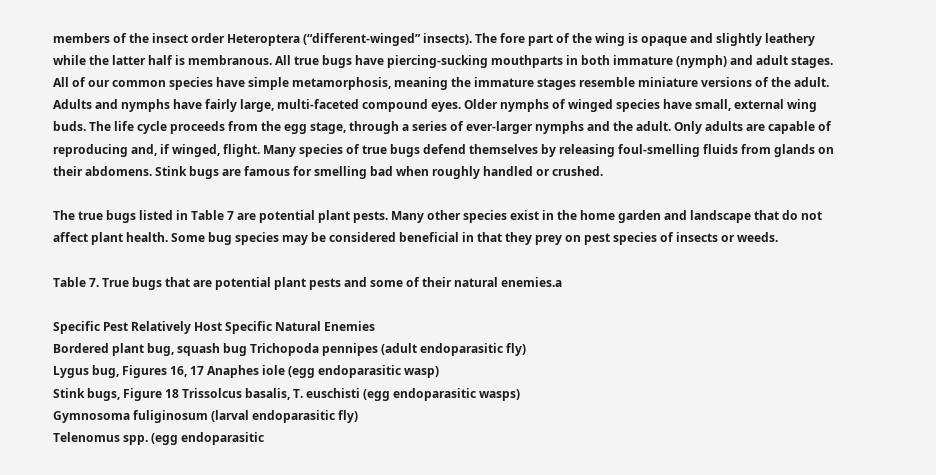members of the insect order Heteroptera (“different-winged” insects). The fore part of the wing is opaque and slightly leathery while the latter half is membranous. All true bugs have piercing-sucking mouthparts in both immature (nymph) and adult stages. All of our common species have simple metamorphosis, meaning the immature stages resemble miniature versions of the adult. Adults and nymphs have fairly large, multi-faceted compound eyes. Older nymphs of winged species have small, external wing buds. The life cycle proceeds from the egg stage, through a series of ever-larger nymphs and the adult. Only adults are capable of reproducing and, if winged, flight. Many species of true bugs defend themselves by releasing foul-smelling fluids from glands on their abdomens. Stink bugs are famous for smelling bad when roughly handled or crushed.

The true bugs listed in Table 7 are potential plant pests. Many other species exist in the home garden and landscape that do not affect plant health. Some bug species may be considered beneficial in that they prey on pest species of insects or weeds.

Table 7. True bugs that are potential plant pests and some of their natural enemies.a

Specific Pest Relatively Host Specific Natural Enemies
Bordered plant bug, squash bug Trichopoda pennipes (adult endoparasitic fly)
Lygus bug, Figures 16, 17 Anaphes iole (egg endoparasitic wasp)
Stink bugs, Figure 18 Trissolcus basalis, T. euschisti (egg endoparasitic wasps)
Gymnosoma fuliginosum (larval endoparasitic fly)
Telenomus spp. (egg endoparasitic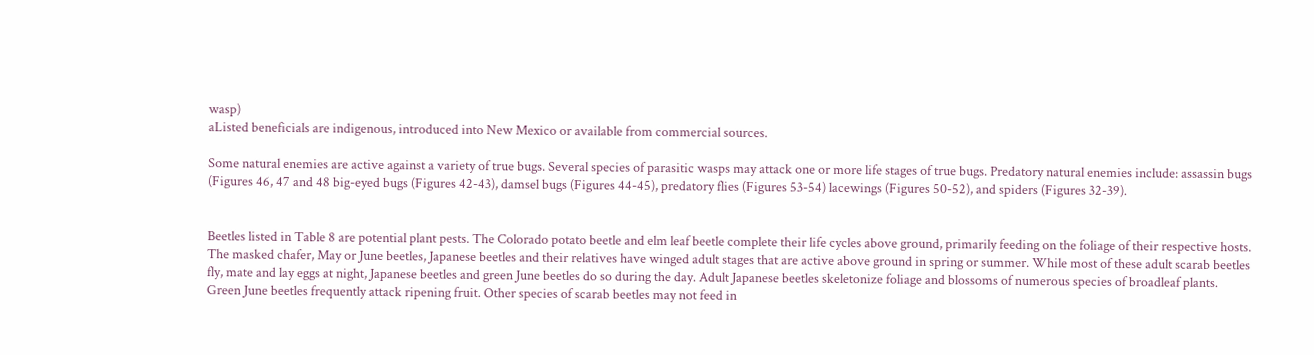wasp)
aListed beneficials are indigenous, introduced into New Mexico or available from commercial sources.

Some natural enemies are active against a variety of true bugs. Several species of parasitic wasps may attack one or more life stages of true bugs. Predatory natural enemies include: assassin bugs (Figures 46, 47 and 48 big-eyed bugs (Figures 42-43), damsel bugs (Figures 44-45), predatory flies (Figures 53-54) lacewings (Figures 50-52), and spiders (Figures 32-39).


Beetles listed in Table 8 are potential plant pests. The Colorado potato beetle and elm leaf beetle complete their life cycles above ground, primarily feeding on the foliage of their respective hosts. The masked chafer, May or June beetles, Japanese beetles and their relatives have winged adult stages that are active above ground in spring or summer. While most of these adult scarab beetles fly, mate and lay eggs at night, Japanese beetles and green June beetles do so during the day. Adult Japanese beetles skeletonize foliage and blossoms of numerous species of broadleaf plants. Green June beetles frequently attack ripening fruit. Other species of scarab beetles may not feed in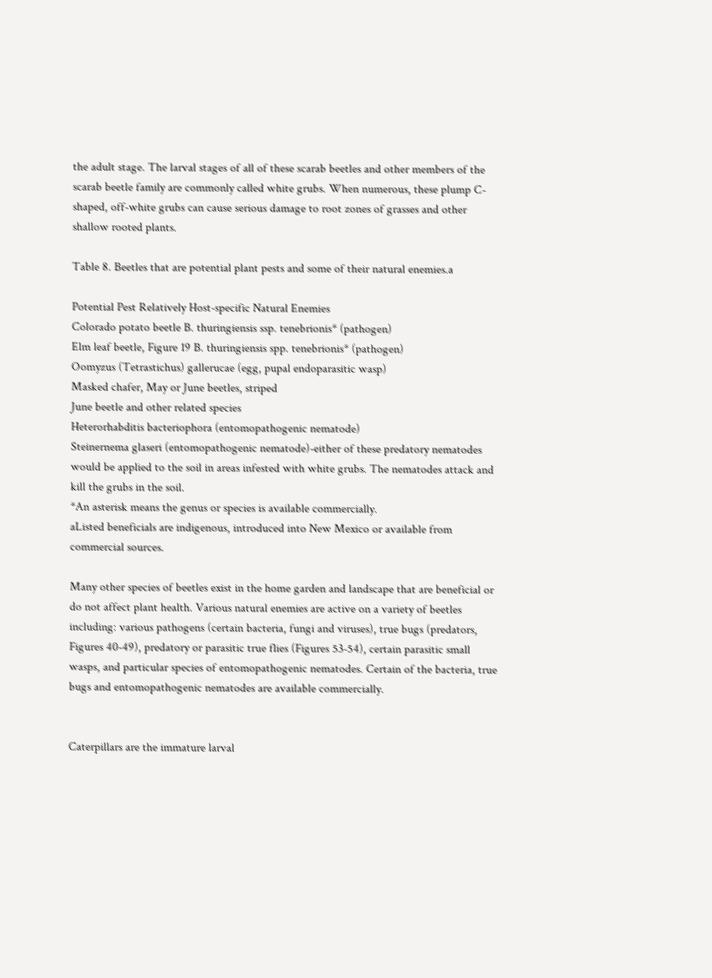the adult stage. The larval stages of all of these scarab beetles and other members of the scarab beetle family are commonly called white grubs. When numerous, these plump C-shaped, off-white grubs can cause serious damage to root zones of grasses and other shallow rooted plants.

Table 8. Beetles that are potential plant pests and some of their natural enemies.a

Potential Pest Relatively Host-specific Natural Enemies
Colorado potato beetle B. thuringiensis ssp. tenebrionis* (pathogen)
Elm leaf beetle, Figure 19 B. thuringiensis spp. tenebrionis* (pathogen)
Oomyzus (Tetrastichus) gallerucae (egg, pupal endoparasitic wasp)
Masked chafer, May or June beetles, striped
June beetle and other related species
Heterorhabditis bacteriophora (entomopathogenic nematode)
Steinernema glaseri (entomopathogenic nematode)-either of these predatory nematodes would be applied to the soil in areas infested with white grubs. The nematodes attack and kill the grubs in the soil.
*An asterisk means the genus or species is available commercially.
aListed beneficials are indigenous, introduced into New Mexico or available from commercial sources.

Many other species of beetles exist in the home garden and landscape that are beneficial or do not affect plant health. Various natural enemies are active on a variety of beetles including: various pathogens (certain bacteria, fungi and viruses), true bugs (predators, Figures 40-49), predatory or parasitic true flies (Figures 53-54), certain parasitic small wasps, and particular species of entomopathogenic nematodes. Certain of the bacteria, true bugs and entomopathogenic nematodes are available commercially.


Caterpillars are the immature larval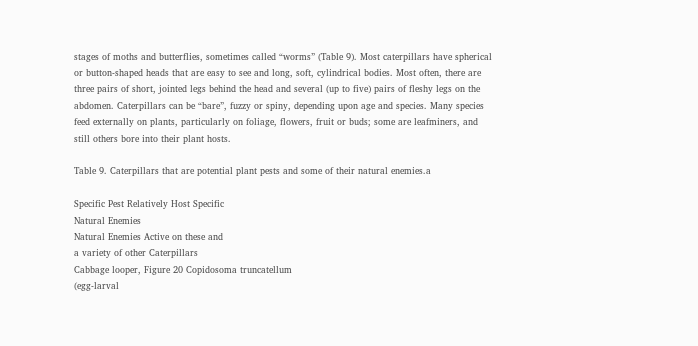stages of moths and butterflies, sometimes called “worms” (Table 9). Most caterpillars have spherical or button-shaped heads that are easy to see and long, soft, cylindrical bodies. Most often, there are three pairs of short, jointed legs behind the head and several (up to five) pairs of fleshy legs on the abdomen. Caterpillars can be “bare”, fuzzy or spiny, depending upon age and species. Many species feed externally on plants, particularly on foliage, flowers, fruit or buds; some are leafminers, and still others bore into their plant hosts.

Table 9. Caterpillars that are potential plant pests and some of their natural enemies.a

Specific Pest Relatively Host Specific
Natural Enemies
Natural Enemies Active on these and
a variety of other Caterpillars
Cabbage looper, Figure 20 Copidosoma truncatellum
(egg-larval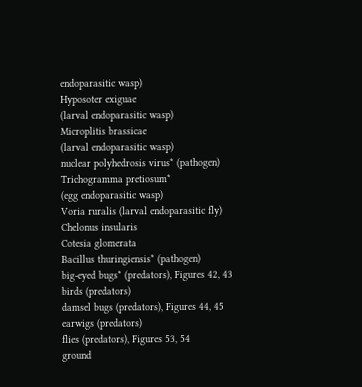endoparasitic wasp)
Hyposoter exiguae
(larval endoparasitic wasp)
Microplitis brassicae
(larval endoparasitic wasp)
nuclear polyhedrosis virus* (pathogen)
Trichogramma pretiosum*
(egg endoparasitic wasp)
Voria ruralis (larval endoparasitic fly)
Chelonus insularis
Cotesia glomerata
Bacillus thuringiensis* (pathogen)
big-eyed bugs* (predators), Figures 42, 43
birds (predators)
damsel bugs (predators), Figures 44, 45
earwigs (predators)
flies (predators), Figures 53, 54
ground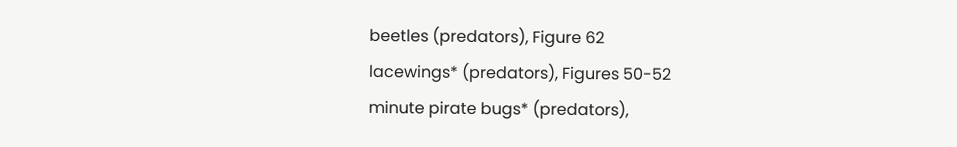beetles (predators), Figure 62
lacewings* (predators), Figures 50-52
minute pirate bugs* (predators),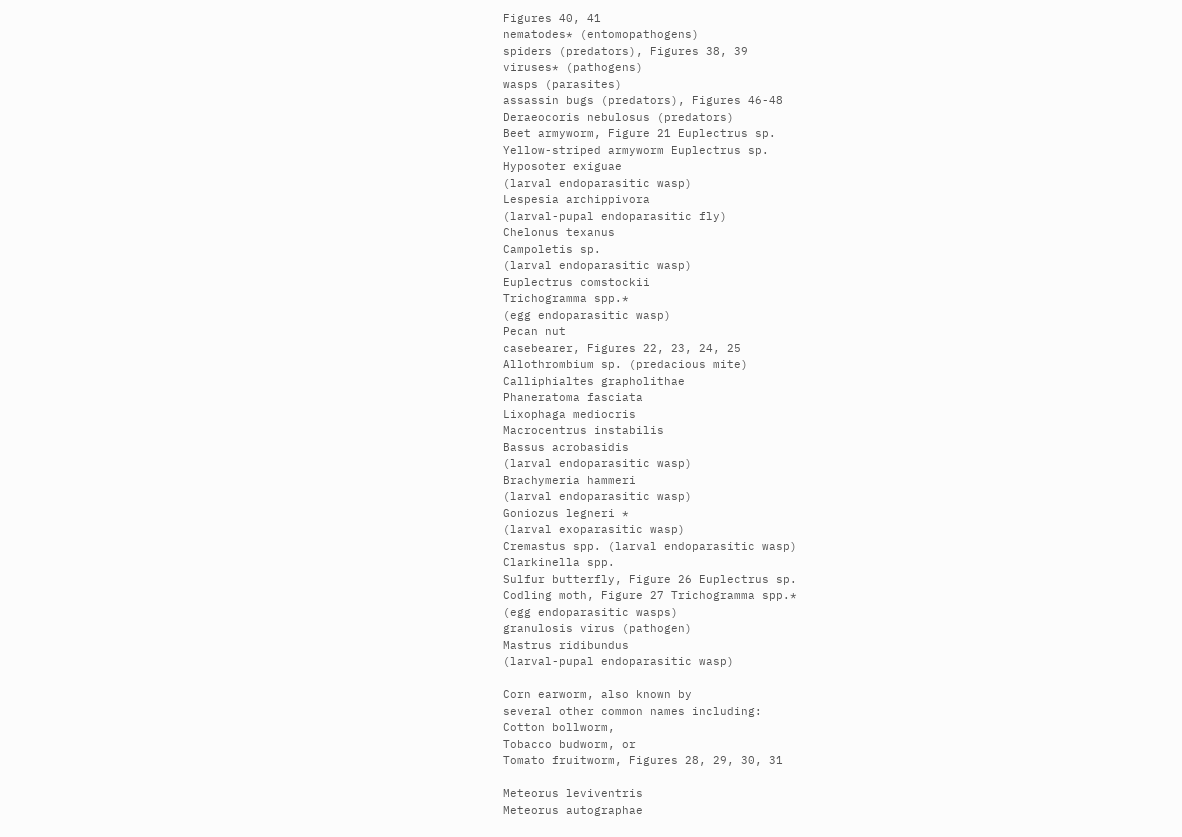Figures 40, 41
nematodes* (entomopathogens)
spiders (predators), Figures 38, 39
viruses* (pathogens)
wasps (parasites)
assassin bugs (predators), Figures 46-48
Deraeocoris nebulosus (predators)
Beet armyworm, Figure 21 Euplectrus sp.
Yellow-striped armyworm Euplectrus sp.
Hyposoter exiguae
(larval endoparasitic wasp)
Lespesia archippivora
(larval-pupal endoparasitic fly)
Chelonus texanus
Campoletis sp.
(larval endoparasitic wasp)
Euplectrus comstockii
Trichogramma spp.*
(egg endoparasitic wasp)
Pecan nut
casebearer, Figures 22, 23, 24, 25
Allothrombium sp. (predacious mite)
Calliphialtes grapholithae
Phaneratoma fasciata
Lixophaga mediocris
Macrocentrus instabilis
Bassus acrobasidis
(larval endoparasitic wasp)
Brachymeria hammeri
(larval endoparasitic wasp)
Goniozus legneri *
(larval exoparasitic wasp)
Cremastus spp. (larval endoparasitic wasp)
Clarkinella spp.
Sulfur butterfly, Figure 26 Euplectrus sp.
Codling moth, Figure 27 Trichogramma spp.*
(egg endoparasitic wasps)
granulosis virus (pathogen)
Mastrus ridibundus
(larval-pupal endoparasitic wasp)

Corn earworm, also known by
several other common names including:
Cotton bollworm,
Tobacco budworm, or
Tomato fruitworm, Figures 28, 29, 30, 31

Meteorus leviventris
Meteorus autographae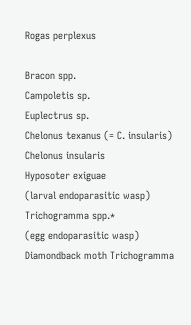Rogas perplexus

Bracon spp.
Campoletis sp.
Euplectrus sp.
Chelonus texanus (= C. insularis)
Chelonus insularis
Hyposoter exiguae
(larval endoparasitic wasp)
Trichogramma spp.*
(egg endoparasitic wasp)
Diamondback moth Trichogramma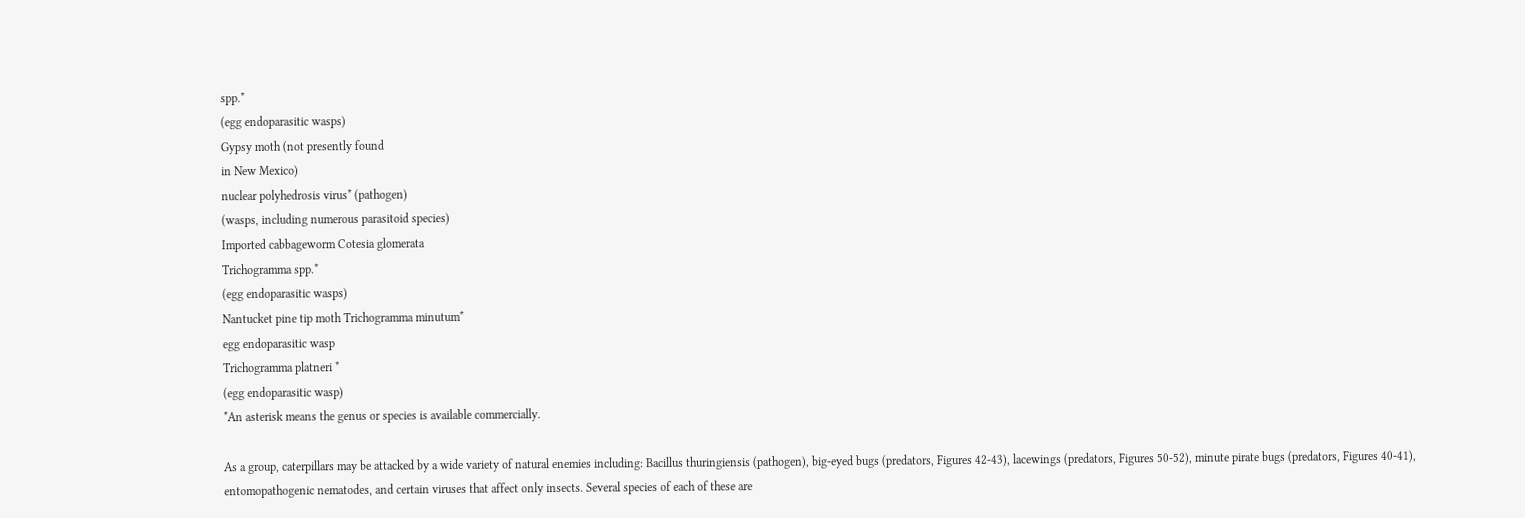spp.*
(egg endoparasitic wasps)
Gypsy moth (not presently found
in New Mexico)
nuclear polyhedrosis virus* (pathogen)
(wasps, including numerous parasitoid species)
Imported cabbageworm Cotesia glomerata
Trichogramma spp.*
(egg endoparasitic wasps)
Nantucket pine tip moth Trichogramma minutum*
egg endoparasitic wasp
Trichogramma platneri *
(egg endoparasitic wasp)
*An asterisk means the genus or species is available commercially.

As a group, caterpillars may be attacked by a wide variety of natural enemies including: Bacillus thuringiensis (pathogen), big-eyed bugs (predators, Figures 42-43), lacewings (predators, Figures 50-52), minute pirate bugs (predators, Figures 40-41), entomopathogenic nematodes, and certain viruses that affect only insects. Several species of each of these are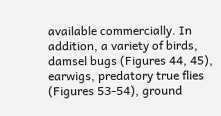available commercially. In addition, a variety of birds, damsel bugs (Figures 44, 45), earwigs, predatory true flies (Figures 53-54), ground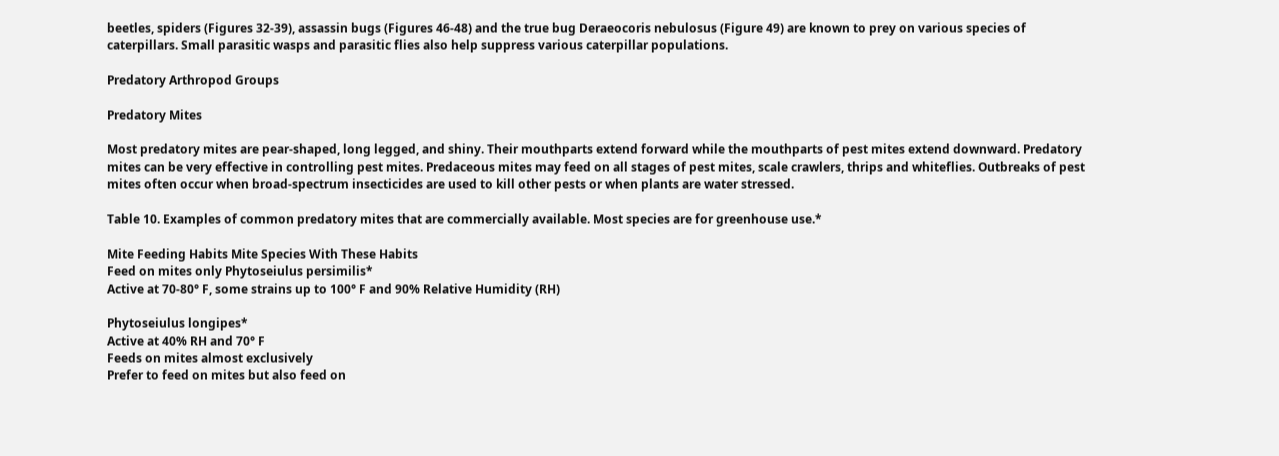beetles, spiders (Figures 32-39), assassin bugs (Figures 46-48) and the true bug Deraeocoris nebulosus (Figure 49) are known to prey on various species of caterpillars. Small parasitic wasps and parasitic flies also help suppress various caterpillar populations.

Predatory Arthropod Groups

Predatory Mites

Most predatory mites are pear-shaped, long legged, and shiny. Their mouthparts extend forward while the mouthparts of pest mites extend downward. Predatory mites can be very effective in controlling pest mites. Predaceous mites may feed on all stages of pest mites, scale crawlers, thrips and whiteflies. Outbreaks of pest mites often occur when broad-spectrum insecticides are used to kill other pests or when plants are water stressed.

Table 10. Examples of common predatory mites that are commercially available. Most species are for greenhouse use.*

Mite Feeding Habits Mite Species With These Habits
Feed on mites only Phytoseiulus persimilis*
Active at 70-80° F, some strains up to 100° F and 90% Relative Humidity (RH)

Phytoseiulus longipes*
Active at 40% RH and 70° F
Feeds on mites almost exclusively
Prefer to feed on mites but also feed on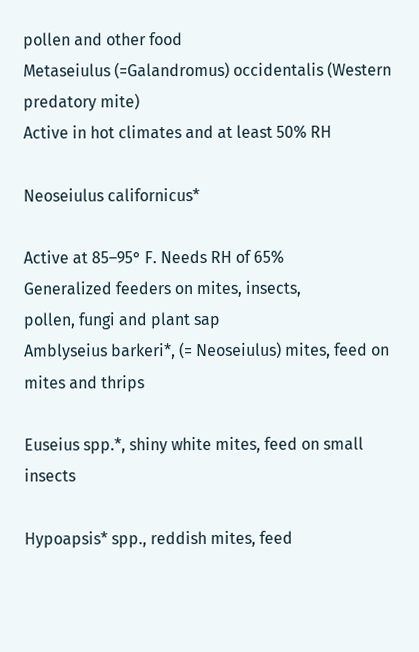pollen and other food
Metaseiulus (=Galandromus) occidentalis (Western predatory mite)
Active in hot climates and at least 50% RH

Neoseiulus californicus*

Active at 85–95° F. Needs RH of 65%
Generalized feeders on mites, insects,
pollen, fungi and plant sap
Amblyseius barkeri*, (= Neoseiulus) mites, feed on mites and thrips

Euseius spp.*, shiny white mites, feed on small insects

Hypoapsis* spp., reddish mites, feed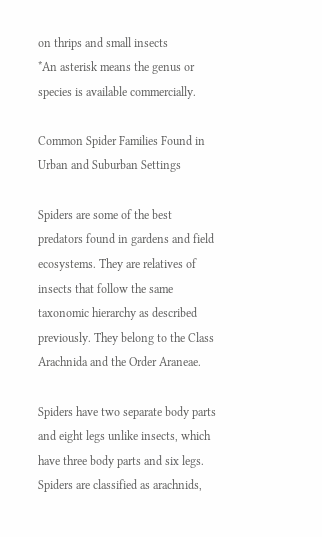on thrips and small insects
*An asterisk means the genus or species is available commercially.

Common Spider Families Found in Urban and Suburban Settings

Spiders are some of the best predators found in gardens and field ecosystems. They are relatives of insects that follow the same taxonomic hierarchy as described previously. They belong to the Class Arachnida and the Order Araneae.

Spiders have two separate body parts and eight legs unlike insects, which have three body parts and six legs. Spiders are classified as arachnids,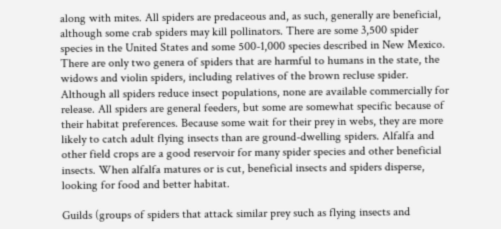along with mites. All spiders are predaceous and, as such, generally are beneficial, although some crab spiders may kill pollinators. There are some 3,500 spider species in the United States and some 500-1,000 species described in New Mexico. There are only two genera of spiders that are harmful to humans in the state, the widows and violin spiders, including relatives of the brown recluse spider. Although all spiders reduce insect populations, none are available commercially for release. All spiders are general feeders, but some are somewhat specific because of their habitat preferences. Because some wait for their prey in webs, they are more likely to catch adult flying insects than are ground-dwelling spiders. Alfalfa and other field crops are a good reservoir for many spider species and other beneficial insects. When alfalfa matures or is cut, beneficial insects and spiders disperse, looking for food and better habitat.

Guilds (groups of spiders that attack similar prey such as flying insects and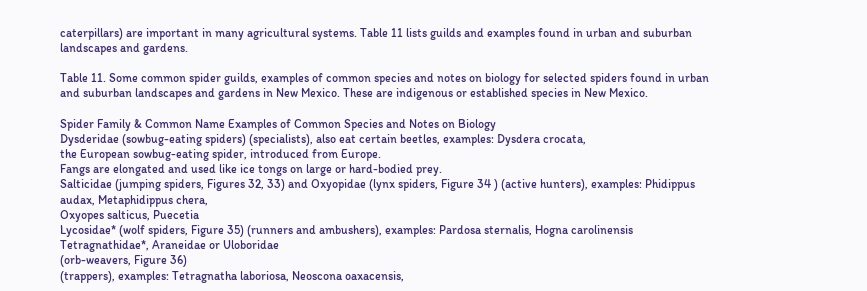caterpillars) are important in many agricultural systems. Table 11 lists guilds and examples found in urban and suburban landscapes and gardens.

Table 11. Some common spider guilds, examples of common species and notes on biology for selected spiders found in urban and suburban landscapes and gardens in New Mexico. These are indigenous or established species in New Mexico.

Spider Family & Common Name Examples of Common Species and Notes on Biology
Dysderidae (sowbug-eating spiders) (specialists), also eat certain beetles, examples: Dysdera crocata,
the European sowbug-eating spider, introduced from Europe.
Fangs are elongated and used like ice tongs on large or hard-bodied prey.
Salticidae (jumping spiders, Figures 32, 33) and Oxyopidae (lynx spiders, Figure 34 ) (active hunters), examples: Phidippus audax, Metaphidippus chera,
Oxyopes salticus, Puecetia
Lycosidae* (wolf spiders, Figure 35) (runners and ambushers), examples: Pardosa sternalis, Hogna carolinensis
Tetragnathidae*, Araneidae or Uloboridae
(orb-weavers, Figure 36)
(trappers), examples: Tetragnatha laboriosa, Neoscona oaxacensis,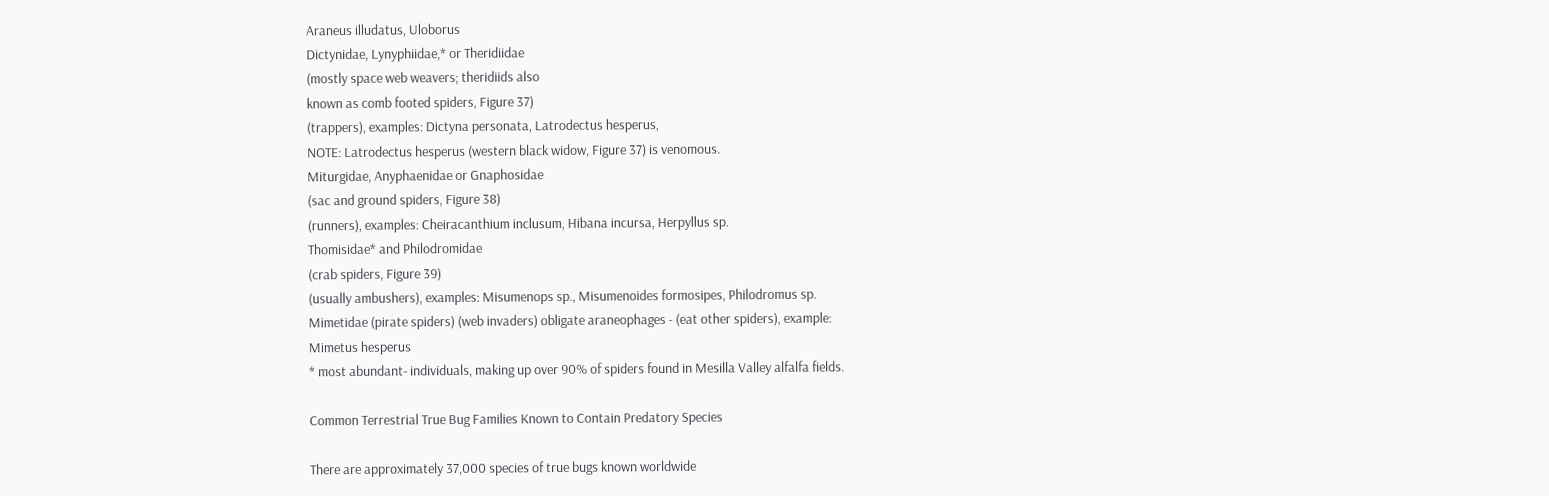Araneus illudatus, Uloborus
Dictynidae, Lynyphiidae,* or Theridiidae
(mostly space web weavers; theridiids also
known as comb footed spiders, Figure 37)
(trappers), examples: Dictyna personata, Latrodectus hesperus,
NOTE: Latrodectus hesperus (western black widow, Figure 37) is venomous.
Miturgidae, Anyphaenidae or Gnaphosidae
(sac and ground spiders, Figure 38)
(runners), examples: Cheiracanthium inclusum, Hibana incursa, Herpyllus sp.
Thomisidae* and Philodromidae
(crab spiders, Figure 39)
(usually ambushers), examples: Misumenops sp., Misumenoides formosipes, Philodromus sp.
Mimetidae (pirate spiders) (web invaders) obligate araneophages - (eat other spiders), example:
Mimetus hesperus
* most abundant- individuals, making up over 90% of spiders found in Mesilla Valley alfalfa fields.

Common Terrestrial True Bug Families Known to Contain Predatory Species

There are approximately 37,000 species of true bugs known worldwide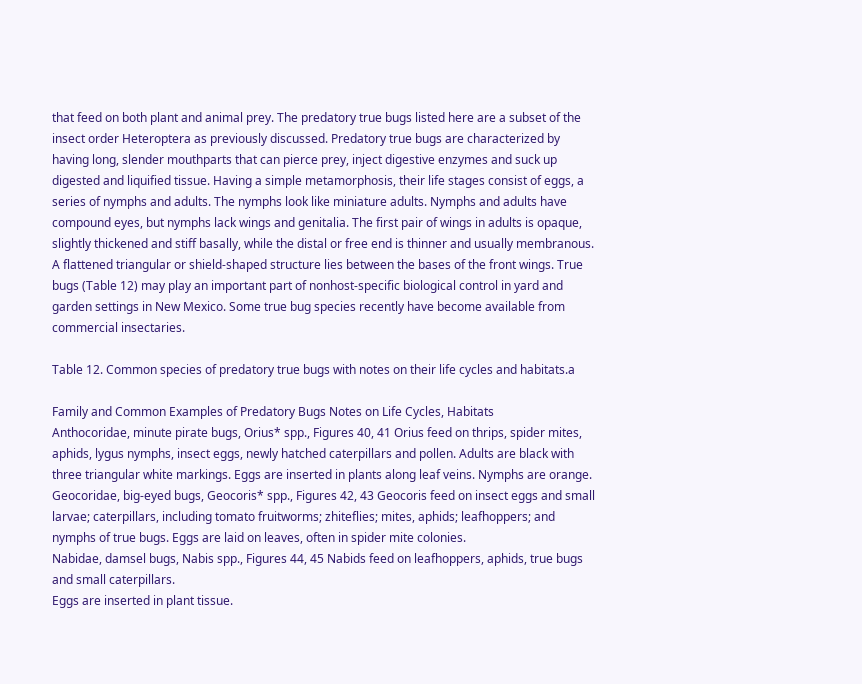that feed on both plant and animal prey. The predatory true bugs listed here are a subset of the insect order Heteroptera as previously discussed. Predatory true bugs are characterized by having long, slender mouthparts that can pierce prey, inject digestive enzymes and suck up digested and liquified tissue. Having a simple metamorphosis, their life stages consist of eggs, a series of nymphs and adults. The nymphs look like miniature adults. Nymphs and adults have compound eyes, but nymphs lack wings and genitalia. The first pair of wings in adults is opaque, slightly thickened and stiff basally, while the distal or free end is thinner and usually membranous. A flattened triangular or shield-shaped structure lies between the bases of the front wings. True bugs (Table 12) may play an important part of nonhost-specific biological control in yard and garden settings in New Mexico. Some true bug species recently have become available from commercial insectaries.

Table 12. Common species of predatory true bugs with notes on their life cycles and habitats.a

Family and Common Examples of Predatory Bugs Notes on Life Cycles, Habitats
Anthocoridae, minute pirate bugs, Orius* spp., Figures 40, 41 Orius feed on thrips, spider mites, aphids, lygus nymphs, insect eggs, newly hatched caterpillars and pollen. Adults are black with three triangular white markings. Eggs are inserted in plants along leaf veins. Nymphs are orange.
Geocoridae, big-eyed bugs, Geocoris* spp., Figures 42, 43 Geocoris feed on insect eggs and small larvae; caterpillars, including tomato fruitworms; zhiteflies; mites, aphids; leafhoppers; and nymphs of true bugs. Eggs are laid on leaves, often in spider mite colonies.
Nabidae, damsel bugs, Nabis spp., Figures 44, 45 Nabids feed on leafhoppers, aphids, true bugs and small caterpillars.
Eggs are inserted in plant tissue.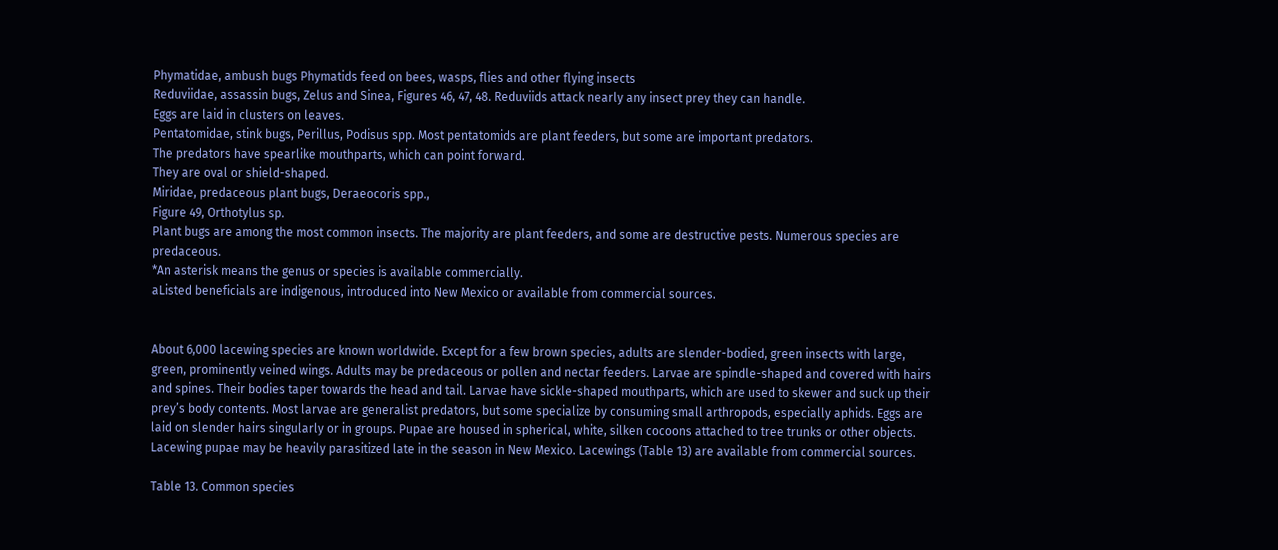Phymatidae, ambush bugs Phymatids feed on bees, wasps, flies and other flying insects
Reduviidae, assassin bugs, Zelus and Sinea, Figures 46, 47, 48. Reduviids attack nearly any insect prey they can handle.
Eggs are laid in clusters on leaves.
Pentatomidae, stink bugs, Perillus, Podisus spp. Most pentatomids are plant feeders, but some are important predators.
The predators have spearlike mouthparts, which can point forward.
They are oval or shield-shaped.
Miridae, predaceous plant bugs, Deraeocoris spp.,
Figure 49, Orthotylus sp.
Plant bugs are among the most common insects. The majority are plant feeders, and some are destructive pests. Numerous species are predaceous.
*An asterisk means the genus or species is available commercially.
aListed beneficials are indigenous, introduced into New Mexico or available from commercial sources.


About 6,000 lacewing species are known worldwide. Except for a few brown species, adults are slender-bodied, green insects with large, green, prominently veined wings. Adults may be predaceous or pollen and nectar feeders. Larvae are spindle-shaped and covered with hairs and spines. Their bodies taper towards the head and tail. Larvae have sickle-shaped mouthparts, which are used to skewer and suck up their prey’s body contents. Most larvae are generalist predators, but some specialize by consuming small arthropods, especially aphids. Eggs are laid on slender hairs singularly or in groups. Pupae are housed in spherical, white, silken cocoons attached to tree trunks or other objects. Lacewing pupae may be heavily parasitized late in the season in New Mexico. Lacewings (Table 13) are available from commercial sources.

Table 13. Common species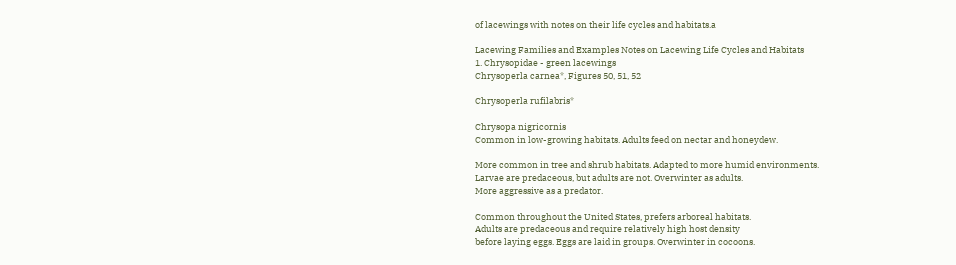of lacewings with notes on their life cycles and habitats.a

Lacewing Families and Examples Notes on Lacewing Life Cycles and Habitats
1. Chrysopidae - green lacewings
Chrysoperla carnea*, Figures 50, 51, 52

Chrysoperla rufilabris*

Chrysopa nigricornis
Common in low-growing habitats. Adults feed on nectar and honeydew.

More common in tree and shrub habitats. Adapted to more humid environments.
Larvae are predaceous, but adults are not. Overwinter as adults.
More aggressive as a predator.

Common throughout the United States, prefers arboreal habitats.
Adults are predaceous and require relatively high host density
before laying eggs. Eggs are laid in groups. Overwinter in cocoons.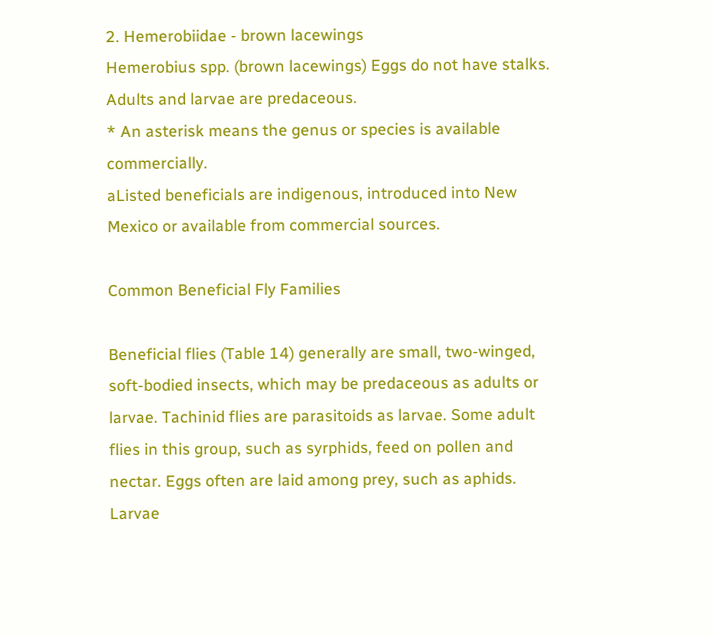2. Hemerobiidae - brown lacewings
Hemerobius spp. (brown lacewings) Eggs do not have stalks. Adults and larvae are predaceous.
* An asterisk means the genus or species is available commercially.
aListed beneficials are indigenous, introduced into New Mexico or available from commercial sources.

Common Beneficial Fly Families

Beneficial flies (Table 14) generally are small, two-winged, soft-bodied insects, which may be predaceous as adults or larvae. Tachinid flies are parasitoids as larvae. Some adult flies in this group, such as syrphids, feed on pollen and nectar. Eggs often are laid among prey, such as aphids. Larvae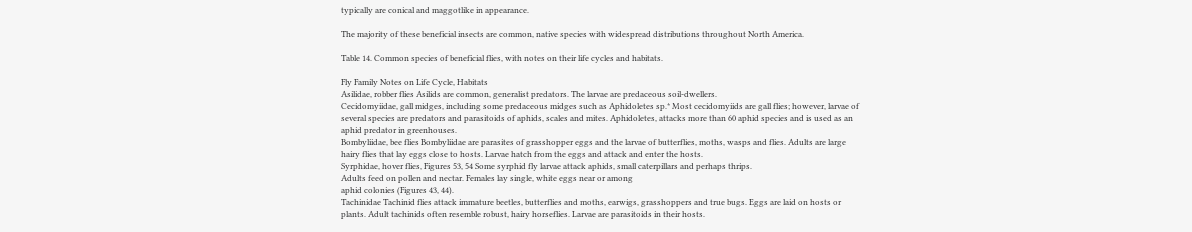typically are conical and maggotlike in appearance.

The majority of these beneficial insects are common, native species with widespread distributions throughout North America.

Table 14. Common species of beneficial flies, with notes on their life cycles and habitats.

Fly Family Notes on Life Cycle, Habitats
Asilidae, robber flies Asilids are common, generalist predators. The larvae are predaceous soil-dwellers.
Cecidomyiidae, gall midges, including some predaceous midges such as Aphidoletes sp.* Most cecidomyiids are gall flies; however, larvae of several species are predators and parasitoids of aphids, scales and mites. Aphidoletes, attacks more than 60 aphid species and is used as an aphid predator in greenhouses.
Bombyliidae, bee flies Bombyliidae are parasites of grasshopper eggs and the larvae of butterflies, moths, wasps and flies. Adults are large hairy flies that lay eggs close to hosts. Larvae hatch from the eggs and attack and enter the hosts.
Syrphidae, hover flies, Figures 53, 54 Some syrphid fly larvae attack aphids, small caterpillars and perhaps thrips.
Adults feed on pollen and nectar. Females lay single, white eggs near or among
aphid colonies (Figures 43, 44).
Tachinidae Tachinid flies attack immature beetles, butterflies and moths, earwigs, grasshoppers and true bugs. Eggs are laid on hosts or plants. Adult tachinids often resemble robust, hairy horseflies. Larvae are parasitoids in their hosts.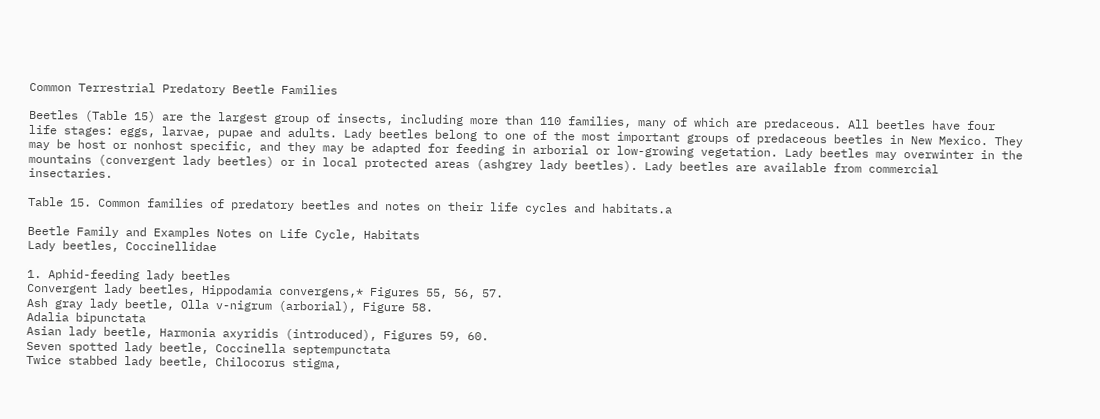Common Terrestrial Predatory Beetle Families

Beetles (Table 15) are the largest group of insects, including more than 110 families, many of which are predaceous. All beetles have four life stages: eggs, larvae, pupae and adults. Lady beetles belong to one of the most important groups of predaceous beetles in New Mexico. They may be host or nonhost specific, and they may be adapted for feeding in arborial or low-growing vegetation. Lady beetles may overwinter in the mountains (convergent lady beetles) or in local protected areas (ashgrey lady beetles). Lady beetles are available from commercial insectaries.

Table 15. Common families of predatory beetles and notes on their life cycles and habitats.a

Beetle Family and Examples Notes on Life Cycle, Habitats
Lady beetles, Coccinellidae

1. Aphid-feeding lady beetles
Convergent lady beetles, Hippodamia convergens,* Figures 55, 56, 57.
Ash gray lady beetle, Olla v-nigrum (arborial), Figure 58.
Adalia bipunctata
Asian lady beetle, Harmonia axyridis (introduced), Figures 59, 60.
Seven spotted lady beetle, Coccinella septempunctata
Twice stabbed lady beetle, Chilocorus stigma,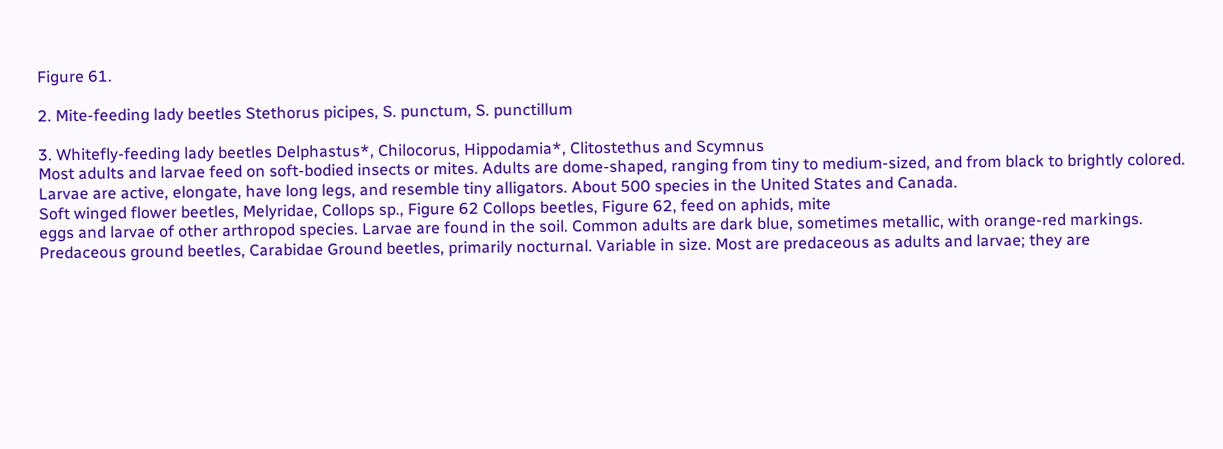Figure 61.

2. Mite-feeding lady beetles Stethorus picipes, S. punctum, S. punctillum

3. Whitefly-feeding lady beetles Delphastus*, Chilocorus, Hippodamia*, Clitostethus and Scymnus
Most adults and larvae feed on soft-bodied insects or mites. Adults are dome-shaped, ranging from tiny to medium-sized, and from black to brightly colored. Larvae are active, elongate, have long legs, and resemble tiny alligators. About 500 species in the United States and Canada.
Soft winged flower beetles, Melyridae, Collops sp., Figure 62 Collops beetles, Figure 62, feed on aphids, mite
eggs and larvae of other arthropod species. Larvae are found in the soil. Common adults are dark blue, sometimes metallic, with orange-red markings.
Predaceous ground beetles, Carabidae Ground beetles, primarily nocturnal. Variable in size. Most are predaceous as adults and larvae; they are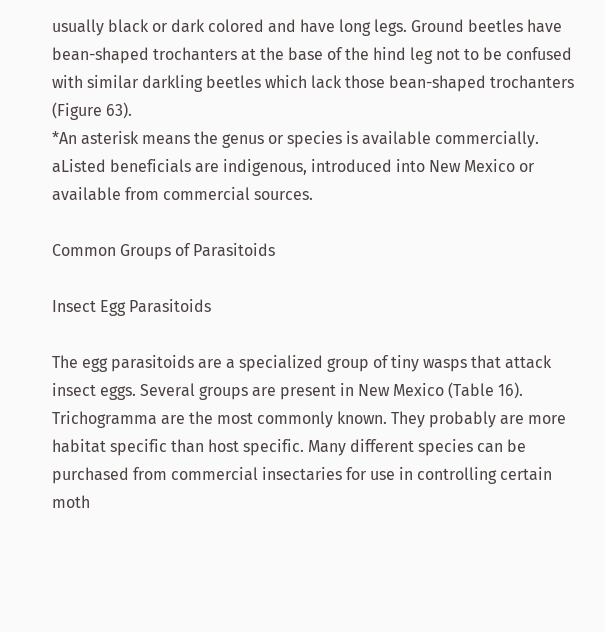usually black or dark colored and have long legs. Ground beetles have bean-shaped trochanters at the base of the hind leg not to be confused with similar darkling beetles which lack those bean-shaped trochanters (Figure 63).
*An asterisk means the genus or species is available commercially.
aListed beneficials are indigenous, introduced into New Mexico or available from commercial sources.

Common Groups of Parasitoids

Insect Egg Parasitoids

The egg parasitoids are a specialized group of tiny wasps that attack insect eggs. Several groups are present in New Mexico (Table 16). Trichogramma are the most commonly known. They probably are more habitat specific than host specific. Many different species can be purchased from commercial insectaries for use in controlling certain moth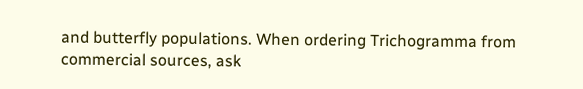and butterfly populations. When ordering Trichogramma from commercial sources, ask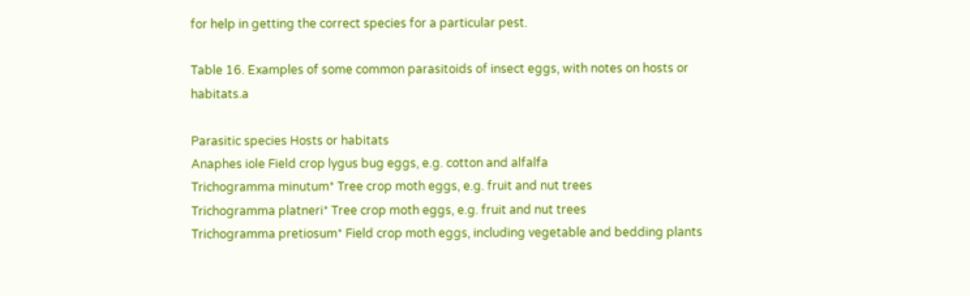for help in getting the correct species for a particular pest.

Table 16. Examples of some common parasitoids of insect eggs, with notes on hosts or habitats.a

Parasitic species Hosts or habitats
Anaphes iole Field crop lygus bug eggs, e.g. cotton and alfalfa
Trichogramma minutum* Tree crop moth eggs, e.g. fruit and nut trees
Trichogramma platneri* Tree crop moth eggs, e.g. fruit and nut trees
Trichogramma pretiosum* Field crop moth eggs, including vegetable and bedding plants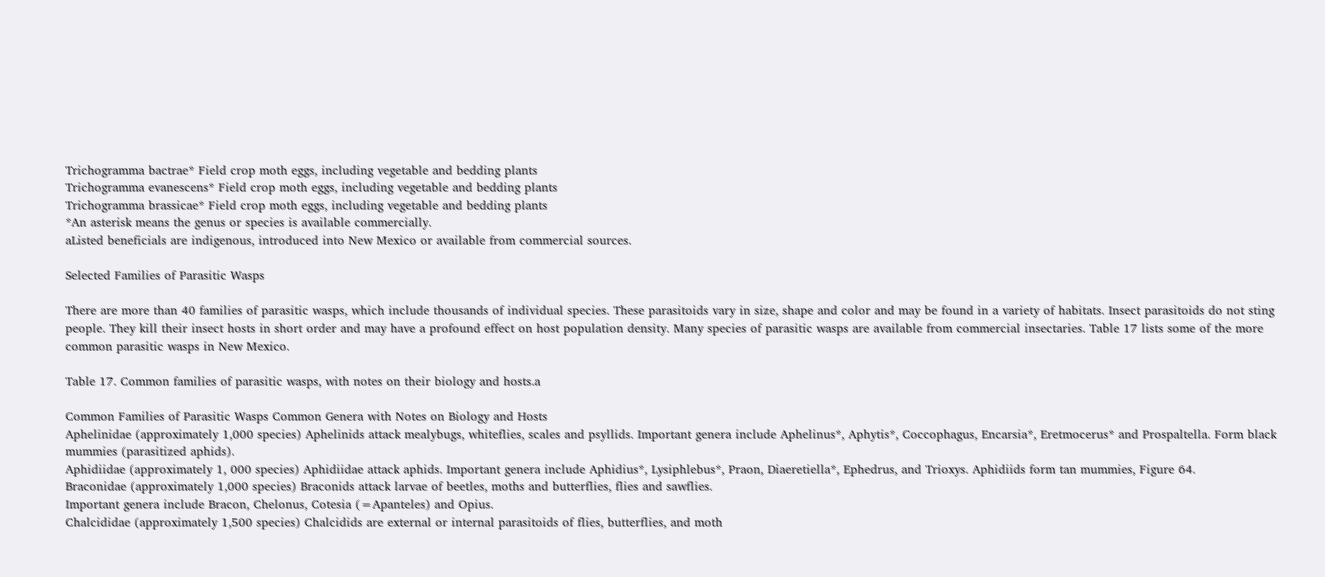Trichogramma bactrae* Field crop moth eggs, including vegetable and bedding plants
Trichogramma evanescens* Field crop moth eggs, including vegetable and bedding plants
Trichogramma brassicae* Field crop moth eggs, including vegetable and bedding plants
*An asterisk means the genus or species is available commercially.
aListed beneficials are indigenous, introduced into New Mexico or available from commercial sources.

Selected Families of Parasitic Wasps

There are more than 40 families of parasitic wasps, which include thousands of individual species. These parasitoids vary in size, shape and color and may be found in a variety of habitats. Insect parasitoids do not sting people. They kill their insect hosts in short order and may have a profound effect on host population density. Many species of parasitic wasps are available from commercial insectaries. Table 17 lists some of the more common parasitic wasps in New Mexico.

Table 17. Common families of parasitic wasps, with notes on their biology and hosts.a

Common Families of Parasitic Wasps Common Genera with Notes on Biology and Hosts
Aphelinidae (approximately 1,000 species) Aphelinids attack mealybugs, whiteflies, scales and psyllids. Important genera include Aphelinus*, Aphytis*, Coccophagus, Encarsia*, Eretmocerus* and Prospaltella. Form black mummies (parasitized aphids).
Aphidiidae (approximately 1, 000 species) Aphidiidae attack aphids. Important genera include Aphidius*, Lysiphlebus*, Praon, Diaeretiella*, Ephedrus, and Trioxys. Aphidiids form tan mummies, Figure 64.
Braconidae (approximately 1,000 species) Braconids attack larvae of beetles, moths and butterflies, flies and sawflies.
Important genera include Bracon, Chelonus, Cotesia (=Apanteles) and Opius.
Chalcididae (approximately 1,500 species) Chalcidids are external or internal parasitoids of flies, butterflies, and moth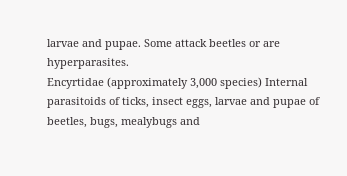larvae and pupae. Some attack beetles or are hyperparasites.
Encyrtidae (approximately 3,000 species) Internal parasitoids of ticks, insect eggs, larvae and pupae of beetles, bugs, mealybugs and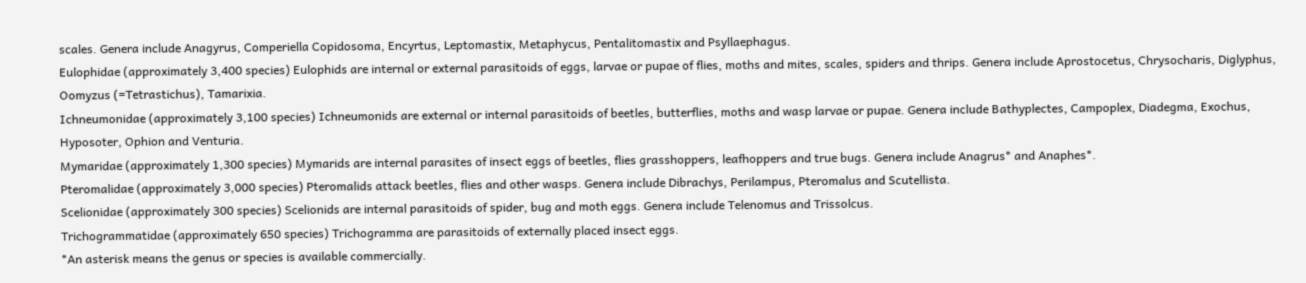scales. Genera include Anagyrus, Comperiella Copidosoma, Encyrtus, Leptomastix, Metaphycus, Pentalitomastix and Psyllaephagus.
Eulophidae (approximately 3,400 species) Eulophids are internal or external parasitoids of eggs, larvae or pupae of flies, moths and mites, scales, spiders and thrips. Genera include Aprostocetus, Chrysocharis, Diglyphus, Oomyzus (=Tetrastichus), Tamarixia.
Ichneumonidae (approximately 3,100 species) Ichneumonids are external or internal parasitoids of beetles, butterflies, moths and wasp larvae or pupae. Genera include Bathyplectes, Campoplex, Diadegma, Exochus, Hyposoter, Ophion and Venturia.
Mymaridae (approximately 1,300 species) Mymarids are internal parasites of insect eggs of beetles, flies grasshoppers, leafhoppers and true bugs. Genera include Anagrus* and Anaphes*.
Pteromalidae (approximately 3,000 species) Pteromalids attack beetles, flies and other wasps. Genera include Dibrachys, Perilampus, Pteromalus and Scutellista.
Scelionidae (approximately 300 species) Scelionids are internal parasitoids of spider, bug and moth eggs. Genera include Telenomus and Trissolcus.
Trichogrammatidae (approximately 650 species) Trichogramma are parasitoids of externally placed insect eggs.
*An asterisk means the genus or species is available commercially.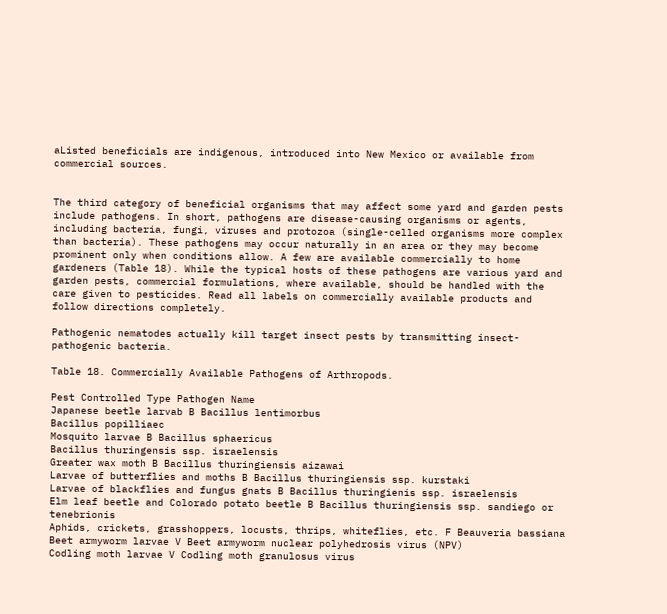aListed beneficials are indigenous, introduced into New Mexico or available from commercial sources.


The third category of beneficial organisms that may affect some yard and garden pests include pathogens. In short, pathogens are disease-causing organisms or agents, including bacteria, fungi, viruses and protozoa (single-celled organisms more complex than bacteria). These pathogens may occur naturally in an area or they may become prominent only when conditions allow. A few are available commercially to home gardeners (Table 18). While the typical hosts of these pathogens are various yard and garden pests, commercial formulations, where available, should be handled with the care given to pesticides. Read all labels on commercially available products and follow directions completely.

Pathogenic nematodes actually kill target insect pests by transmitting insect-pathogenic bacteria.

Table 18. Commercially Available Pathogens of Arthropods.

Pest Controlled Type Pathogen Name
Japanese beetle larvab B Bacillus lentimorbus
Bacillus popilliaec
Mosquito larvae B Bacillus sphaericus
Bacillus thuringensis ssp. israelensis
Greater wax moth B Bacillus thuringiensis aizawai
Larvae of butterflies and moths B Bacillus thuringiensis ssp. kurstaki
Larvae of blackflies and fungus gnats B Bacillus thuringienis ssp. israelensis
Elm leaf beetle and Colorado potato beetle B Bacillus thuringiensis ssp. sandiego or tenebrionis
Aphids, crickets, grasshoppers, locusts, thrips, whiteflies, etc. F Beauveria bassiana
Beet armyworm larvae V Beet armyworm nuclear polyhedrosis virus (NPV)
Codling moth larvae V Codling moth granulosus virus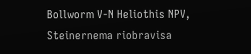Bollworm V-N Heliothis NPV, Steinernema riobravisa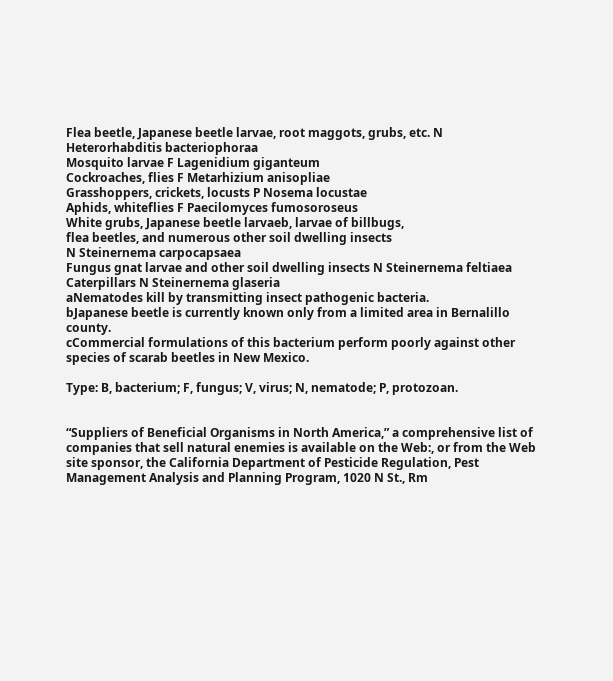Flea beetle, Japanese beetle larvae, root maggots, grubs, etc. N Heterorhabditis bacteriophoraa
Mosquito larvae F Lagenidium giganteum
Cockroaches, flies F Metarhizium anisopliae
Grasshoppers, crickets, locusts P Nosema locustae
Aphids, whiteflies F Paecilomyces fumosoroseus
White grubs, Japanese beetle larvaeb, larvae of billbugs,
flea beetles, and numerous other soil dwelling insects
N Steinernema carpocapsaea
Fungus gnat larvae and other soil dwelling insects N Steinernema feltiaea
Caterpillars N Steinernema glaseria
aNematodes kill by transmitting insect pathogenic bacteria.
bJapanese beetle is currently known only from a limited area in Bernalillo county.
cCommercial formulations of this bacterium perform poorly against other species of scarab beetles in New Mexico.

Type: B, bacterium; F, fungus; V, virus; N, nematode; P, protozoan.


“Suppliers of Beneficial Organisms in North America,” a comprehensive list of companies that sell natural enemies is available on the Web:, or from the Web site sponsor, the California Department of Pesticide Regulation, Pest Management Analysis and Planning Program, 1020 N St., Rm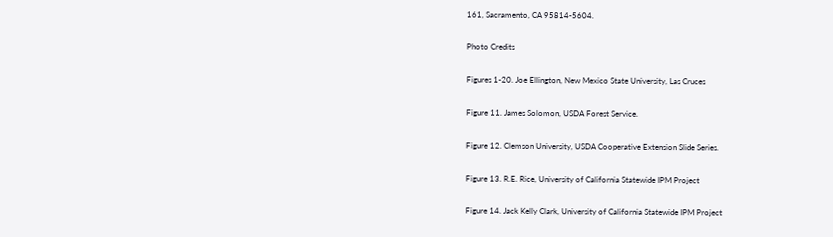161, Sacramento, CA 95814-5604.

Photo Credits

Figures 1-20. Joe Ellington, New Mexico State University, Las Cruces

Figure 11. James Solomon, USDA Forest Service.

Figure 12. Clemson University, USDA Cooperative Extension Slide Series.

Figure 13. R.E. Rice, University of California Statewide IPM Project

Figure 14. Jack Kelly Clark, University of California Statewide IPM Project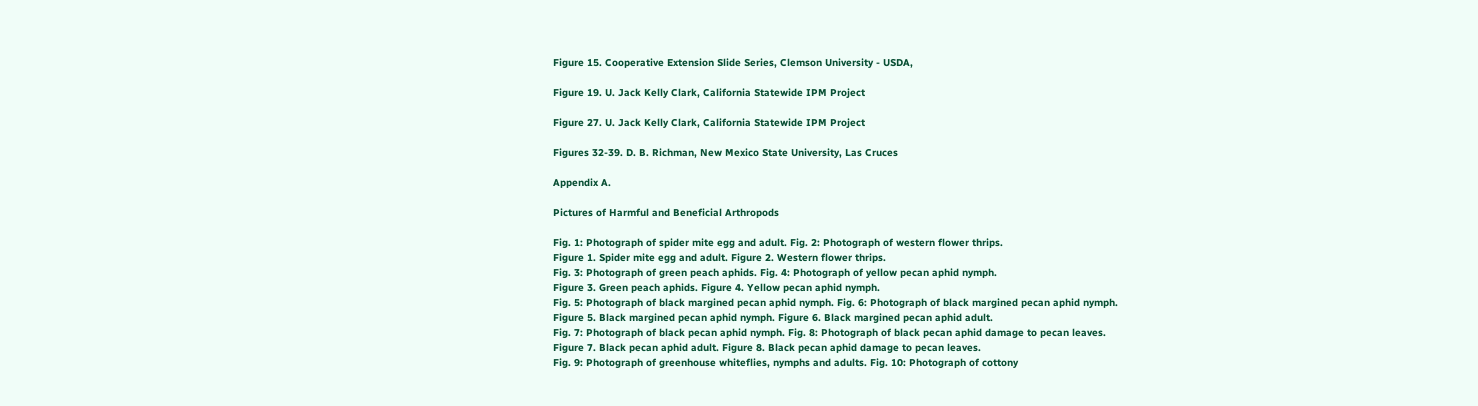Figure 15. Cooperative Extension Slide Series, Clemson University - USDA,

Figure 19. U. Jack Kelly Clark, California Statewide IPM Project

Figure 27. U. Jack Kelly Clark, California Statewide IPM Project

Figures 32-39. D. B. Richman, New Mexico State University, Las Cruces

Appendix A.

Pictures of Harmful and Beneficial Arthropods

Fig. 1: Photograph of spider mite egg and adult. Fig. 2: Photograph of western flower thrips.
Figure 1. Spider mite egg and adult. Figure 2. Western flower thrips.
Fig. 3: Photograph of green peach aphids. Fig. 4: Photograph of yellow pecan aphid nymph.
Figure 3. Green peach aphids. Figure 4. Yellow pecan aphid nymph.
Fig. 5: Photograph of black margined pecan aphid nymph. Fig. 6: Photograph of black margined pecan aphid nymph.
Figure 5. Black margined pecan aphid nymph. Figure 6. Black margined pecan aphid adult.
Fig. 7: Photograph of black pecan aphid nymph. Fig. 8: Photograph of black pecan aphid damage to pecan leaves.
Figure 7. Black pecan aphid adult. Figure 8. Black pecan aphid damage to pecan leaves.
Fig. 9: Photograph of greenhouse whiteflies, nymphs and adults. Fig. 10: Photograph of cottony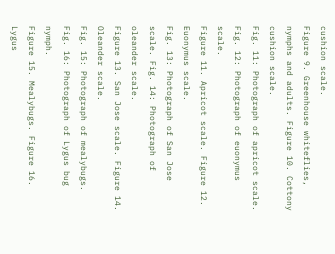cushion scale.
Figure 9. Greenhouse whiteflies, nymphs and adults. Figure 10. Cottony cushion scale.
Fig. 11: Photograph of apricot scale. Fig. 12: Photograph of euonymus scale.
Figure 11. Apricot scale. Figure 12. Euonymus scale.
Fig. 13: Photograph of San Jose scale. Fig. 14: Photograph of oleander scale.
Figure 13. San Jose scale. Figure 14. Oleander scale.
Fig. 15: Photograph of mealybugs. Fig. 16: Photograph of Lygus bug nymph.
Figure 15. Mealybugs. Figure 16. Lygus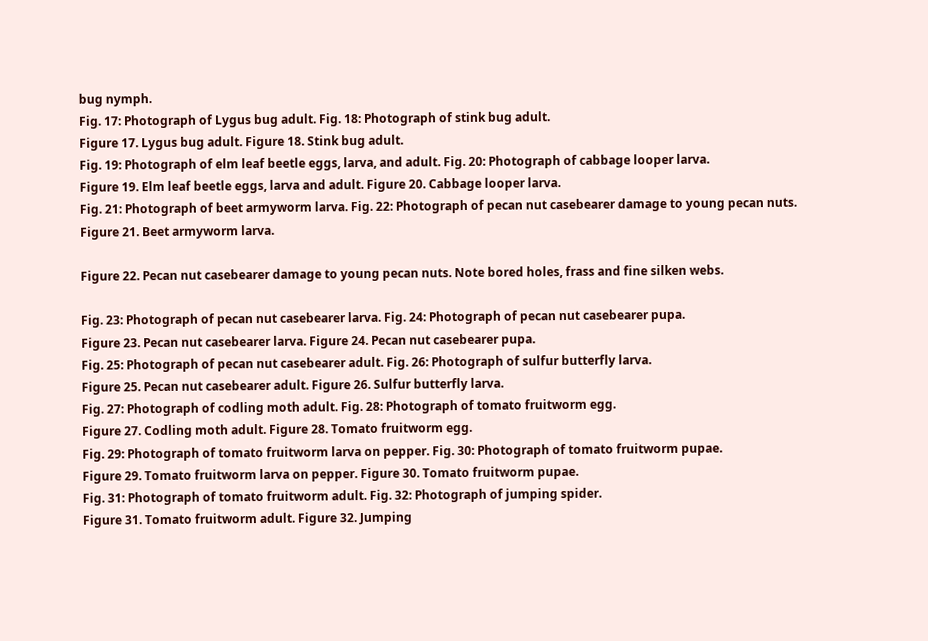bug nymph.
Fig. 17: Photograph of Lygus bug adult. Fig. 18: Photograph of stink bug adult.
Figure 17. Lygus bug adult. Figure 18. Stink bug adult.
Fig. 19: Photograph of elm leaf beetle eggs, larva, and adult. Fig. 20: Photograph of cabbage looper larva.
Figure 19. Elm leaf beetle eggs, larva and adult. Figure 20. Cabbage looper larva.
Fig. 21: Photograph of beet armyworm larva. Fig. 22: Photograph of pecan nut casebearer damage to young pecan nuts.
Figure 21. Beet armyworm larva.

Figure 22. Pecan nut casebearer damage to young pecan nuts. Note bored holes, frass and fine silken webs.

Fig. 23: Photograph of pecan nut casebearer larva. Fig. 24: Photograph of pecan nut casebearer pupa.
Figure 23. Pecan nut casebearer larva. Figure 24. Pecan nut casebearer pupa.
Fig. 25: Photograph of pecan nut casebearer adult. Fig. 26: Photograph of sulfur butterfly larva.
Figure 25. Pecan nut casebearer adult. Figure 26. Sulfur butterfly larva.
Fig. 27: Photograph of codling moth adult. Fig. 28: Photograph of tomato fruitworm egg.
Figure 27. Codling moth adult. Figure 28. Tomato fruitworm egg.
Fig. 29: Photograph of tomato fruitworm larva on pepper. Fig. 30: Photograph of tomato fruitworm pupae.
Figure 29. Tomato fruitworm larva on pepper. Figure 30. Tomato fruitworm pupae.
Fig. 31: Photograph of tomato fruitworm adult. Fig. 32: Photograph of jumping spider.
Figure 31. Tomato fruitworm adult. Figure 32. Jumping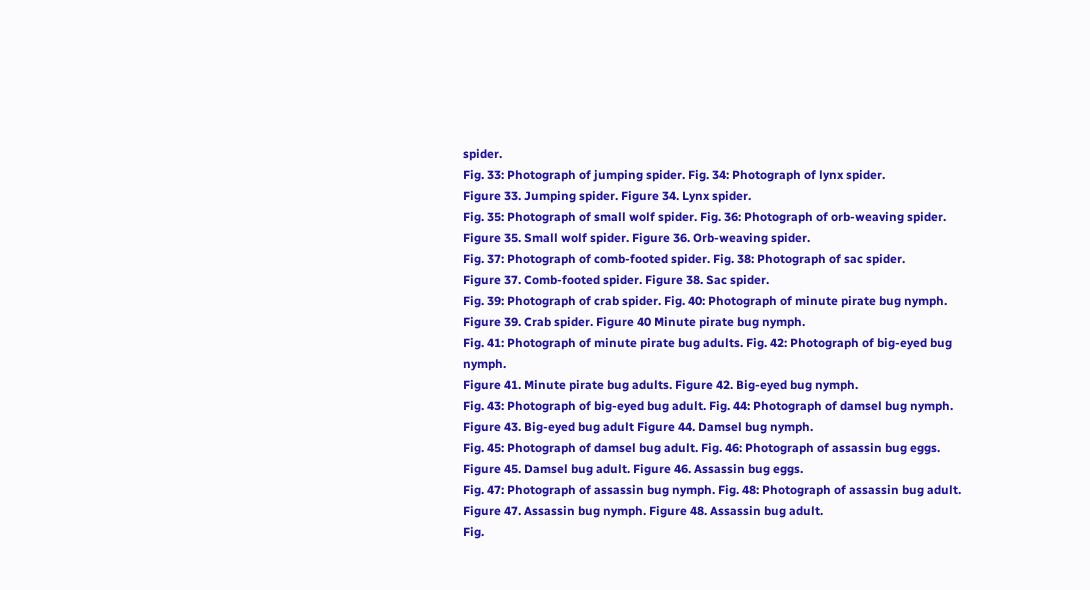spider.
Fig. 33: Photograph of jumping spider. Fig. 34: Photograph of lynx spider.
Figure 33. Jumping spider. Figure 34. Lynx spider.
Fig. 35: Photograph of small wolf spider. Fig. 36: Photograph of orb-weaving spider.
Figure 35. Small wolf spider. Figure 36. Orb-weaving spider.
Fig. 37: Photograph of comb-footed spider. Fig. 38: Photograph of sac spider.
Figure 37. Comb-footed spider. Figure 38. Sac spider.
Fig. 39: Photograph of crab spider. Fig. 40: Photograph of minute pirate bug nymph.
Figure 39. Crab spider. Figure 40 Minute pirate bug nymph.
Fig. 41: Photograph of minute pirate bug adults. Fig. 42: Photograph of big-eyed bug nymph.
Figure 41. Minute pirate bug adults. Figure 42. Big-eyed bug nymph.
Fig. 43: Photograph of big-eyed bug adult. Fig. 44: Photograph of damsel bug nymph.
Figure 43. Big-eyed bug adult Figure 44. Damsel bug nymph.
Fig. 45: Photograph of damsel bug adult. Fig. 46: Photograph of assassin bug eggs.
Figure 45. Damsel bug adult. Figure 46. Assassin bug eggs.
Fig. 47: Photograph of assassin bug nymph. Fig. 48: Photograph of assassin bug adult.
Figure 47. Assassin bug nymph. Figure 48. Assassin bug adult.
Fig.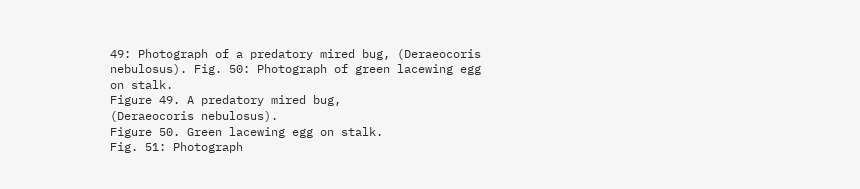49: Photograph of a predatory mired bug, (Deraeocoris nebulosus). Fig. 50: Photograph of green lacewing egg on stalk.
Figure 49. A predatory mired bug,
(Deraeocoris nebulosus).
Figure 50. Green lacewing egg on stalk.
Fig. 51: Photograph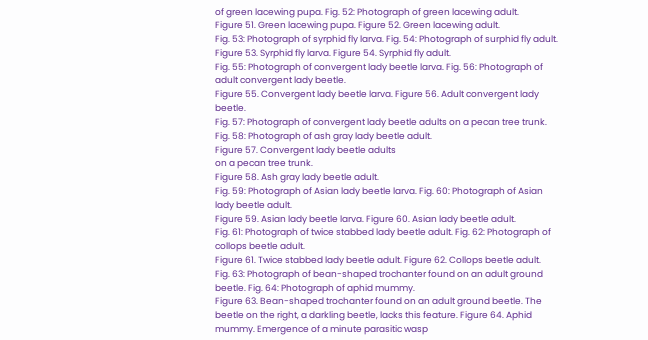of green lacewing pupa. Fig. 52: Photograph of green lacewing adult.
Figure 51. Green lacewing pupa. Figure 52. Green lacewing adult.
Fig. 53: Photograph of syrphid fly larva. Fig. 54: Photograph of surphid fly adult.
Figure 53. Syrphid fly larva. Figure 54. Syrphid fly adult.
Fig. 55: Photograph of convergent lady beetle larva. Fig. 56: Photograph of adult convergent lady beetle.
Figure 55. Convergent lady beetle larva. Figure 56. Adult convergent lady beetle.
Fig. 57: Photograph of convergent lady beetle adults on a pecan tree trunk. Fig. 58: Photograph of ash gray lady beetle adult.
Figure 57. Convergent lady beetle adults
on a pecan tree trunk.
Figure 58. Ash gray lady beetle adult.
Fig. 59: Photograph of Asian lady beetle larva. Fig. 60: Photograph of Asian lady beetle adult.
Figure 59. Asian lady beetle larva. Figure 60. Asian lady beetle adult.
Fig. 61: Photograph of twice stabbed lady beetle adult. Fig. 62: Photograph of collops beetle adult.
Figure 61. Twice stabbed lady beetle adult. Figure 62. Collops beetle adult.
Fig. 63: Photograph of bean-shaped trochanter found on an adult ground beetle. Fig. 64: Photograph of aphid mummy.
Figure 63. Bean-shaped trochanter found on an adult ground beetle. The beetle on the right, a darkling beetle, lacks this feature. Figure 64. Aphid mummy. Emergence of a minute parasitic wasp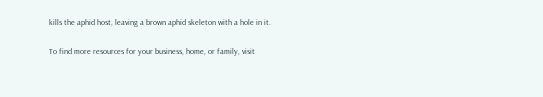kills the aphid host, leaving a brown aphid skeleton with a hole in it.

To find more resources for your business, home, or family, visit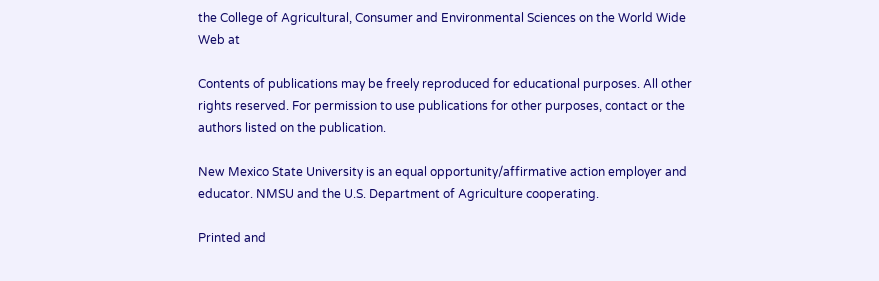the College of Agricultural, Consumer and Environmental Sciences on the World Wide Web at

Contents of publications may be freely reproduced for educational purposes. All other rights reserved. For permission to use publications for other purposes, contact or the authors listed on the publication.

New Mexico State University is an equal opportunity/affirmative action employer and educator. NMSU and the U.S. Department of Agriculture cooperating.

Printed and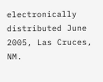electronically distributed June 2005, Las Cruces, NM.